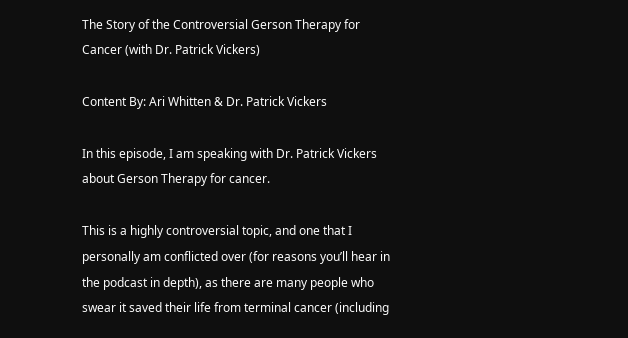The Story of the Controversial Gerson Therapy for Cancer (with Dr. Patrick Vickers)

Content By: Ari Whitten & Dr. Patrick Vickers

In this episode, I am speaking with Dr. Patrick Vickers about Gerson Therapy for cancer.

This is a highly controversial topic, and one that I personally am conflicted over (for reasons you’ll hear in the podcast in depth), as there are many people who swear it saved their life from terminal cancer (including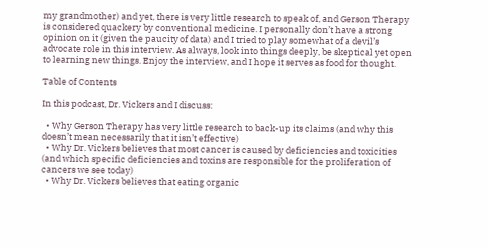my grandmother) and yet, there is very little research to speak of, and Gerson Therapy is considered quackery by conventional medicine. I personally don’t have a strong opinion on it (given the paucity of data) and I tried to play somewhat of a devil’s advocate role in this interview. As always, look into things deeply, be skeptical yet open to learning new things. Enjoy the interview, and I hope it serves as food for thought.

Table of Contents

In this podcast, Dr. Vickers and I discuss:

  • Why Gerson Therapy has very little research to back-up its claims (and why this doesn’t mean necessarily that it isn’t effective)
  • Why Dr. Vickers believes that most cancer is caused by deficiencies and toxicities (and which specific deficiencies and toxins are responsible for the proliferation of cancers we see today)
  • Why Dr. Vickers believes that eating organic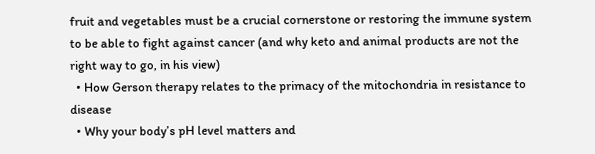fruit and vegetables must be a crucial cornerstone or restoring the immune system to be able to fight against cancer (and why keto and animal products are not the right way to go, in his view)
  • How Gerson therapy relates to the primacy of the mitochondria in resistance to disease
  • Why your body’s pH level matters and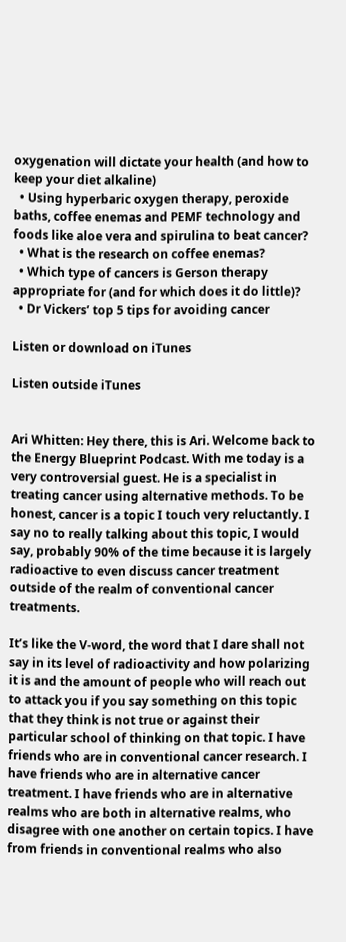oxygenation will dictate your health (and how to keep your diet alkaline)
  • Using hyperbaric oxygen therapy, peroxide baths, coffee enemas and PEMF technology and foods like aloe vera and spirulina to beat cancer?
  • What is the research on coffee enemas?
  • Which type of cancers is Gerson therapy appropriate for (and for which does it do little)?
  • Dr Vickers’ top 5 tips for avoiding cancer

Listen or download on iTunes

Listen outside iTunes


Ari Whitten: Hey there, this is Ari. Welcome back to the Energy Blueprint Podcast. With me today is a very controversial guest. He is a specialist in treating cancer using alternative methods. To be honest, cancer is a topic I touch very reluctantly. I say no to really talking about this topic, I would say, probably 90% of the time because it is largely radioactive to even discuss cancer treatment outside of the realm of conventional cancer treatments.

It’s like the V-word, the word that I dare shall not say in its level of radioactivity and how polarizing it is and the amount of people who will reach out to attack you if you say something on this topic that they think is not true or against their particular school of thinking on that topic. I have friends who are in conventional cancer research. I have friends who are in alternative cancer treatment. I have friends who are in alternative realms who are both in alternative realms, who disagree with one another on certain topics. I have from friends in conventional realms who also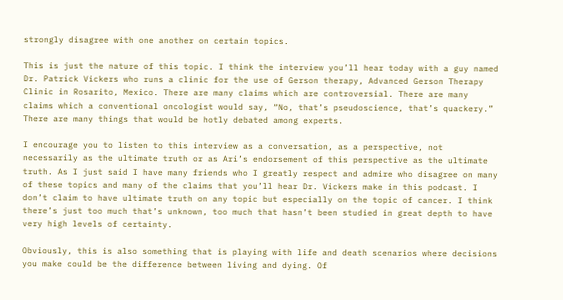strongly disagree with one another on certain topics.

This is just the nature of this topic. I think the interview you’ll hear today with a guy named Dr. Patrick Vickers who runs a clinic for the use of Gerson therapy, Advanced Gerson Therapy Clinic in Rosarito, Mexico. There are many claims which are controversial. There are many claims which a conventional oncologist would say, “No, that’s pseudoscience, that’s quackery.” There are many things that would be hotly debated among experts.

I encourage you to listen to this interview as a conversation, as a perspective, not necessarily as the ultimate truth or as Ari’s endorsement of this perspective as the ultimate truth. As I just said I have many friends who I greatly respect and admire who disagree on many of these topics and many of the claims that you’ll hear Dr. Vickers make in this podcast. I don’t claim to have ultimate truth on any topic but especially on the topic of cancer. I think there’s just too much that’s unknown, too much that hasn’t been studied in great depth to have very high levels of certainty.

Obviously, this is also something that is playing with life and death scenarios where decisions you make could be the difference between living and dying. Of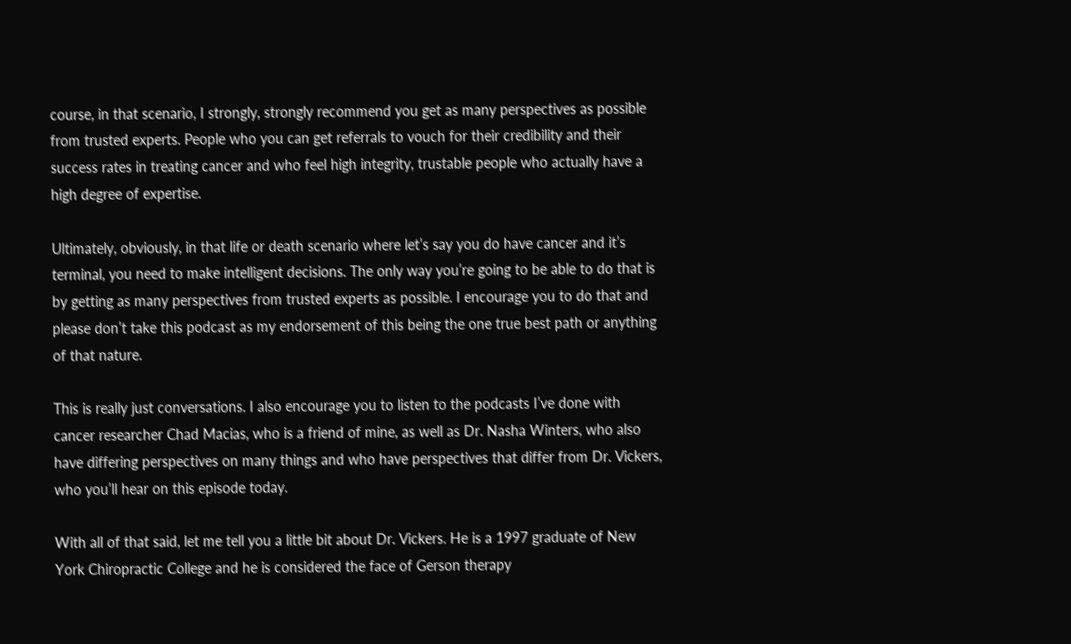course, in that scenario, I strongly, strongly recommend you get as many perspectives as possible from trusted experts. People who you can get referrals to vouch for their credibility and their success rates in treating cancer and who feel high integrity, trustable people who actually have a high degree of expertise.

Ultimately, obviously, in that life or death scenario where let’s say you do have cancer and it’s terminal, you need to make intelligent decisions. The only way you’re going to be able to do that is by getting as many perspectives from trusted experts as possible. I encourage you to do that and please don’t take this podcast as my endorsement of this being the one true best path or anything of that nature.

This is really just conversations. I also encourage you to listen to the podcasts I’ve done with cancer researcher Chad Macias, who is a friend of mine, as well as Dr. Nasha Winters, who also have differing perspectives on many things and who have perspectives that differ from Dr. Vickers, who you’ll hear on this episode today.

With all of that said, let me tell you a little bit about Dr. Vickers. He is a 1997 graduate of New York Chiropractic College and he is considered the face of Gerson therapy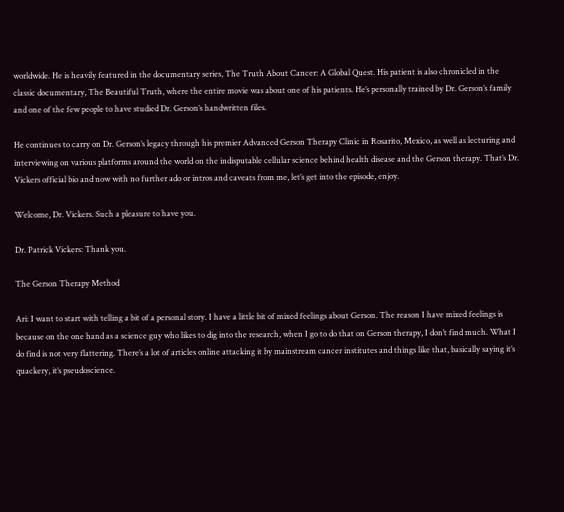worldwide. He is heavily featured in the documentary series, The Truth About Cancer: A Global Quest. His patient is also chronicled in the classic documentary, The Beautiful Truth, where the entire movie was about one of his patients. He’s personally trained by Dr. Gerson’s family and one of the few people to have studied Dr. Gerson’s handwritten files.

He continues to carry on Dr. Gerson’s legacy through his premier Advanced Gerson Therapy Clinic in Rosarito, Mexico, as well as lecturing and interviewing on various platforms around the world on the indisputable cellular science behind health disease and the Gerson therapy. That’s Dr. Vickers official bio and now with no further ado or intros and caveats from me, let’s get into the episode, enjoy.

Welcome, Dr. Vickers. Such a pleasure to have you.

Dr. Patrick Vickers: Thank you.

The Gerson Therapy Method

Ari: I want to start with telling a bit of a personal story. I have a little bit of mixed feelings about Gerson. The reason I have mixed feelings is because on the one hand as a science guy who likes to dig into the research, when I go to do that on Gerson therapy, I don’t find much. What I do find is not very flattering. There’s a lot of articles online attacking it by mainstream cancer institutes and things like that, basically saying it’s quackery, it’s pseudoscience.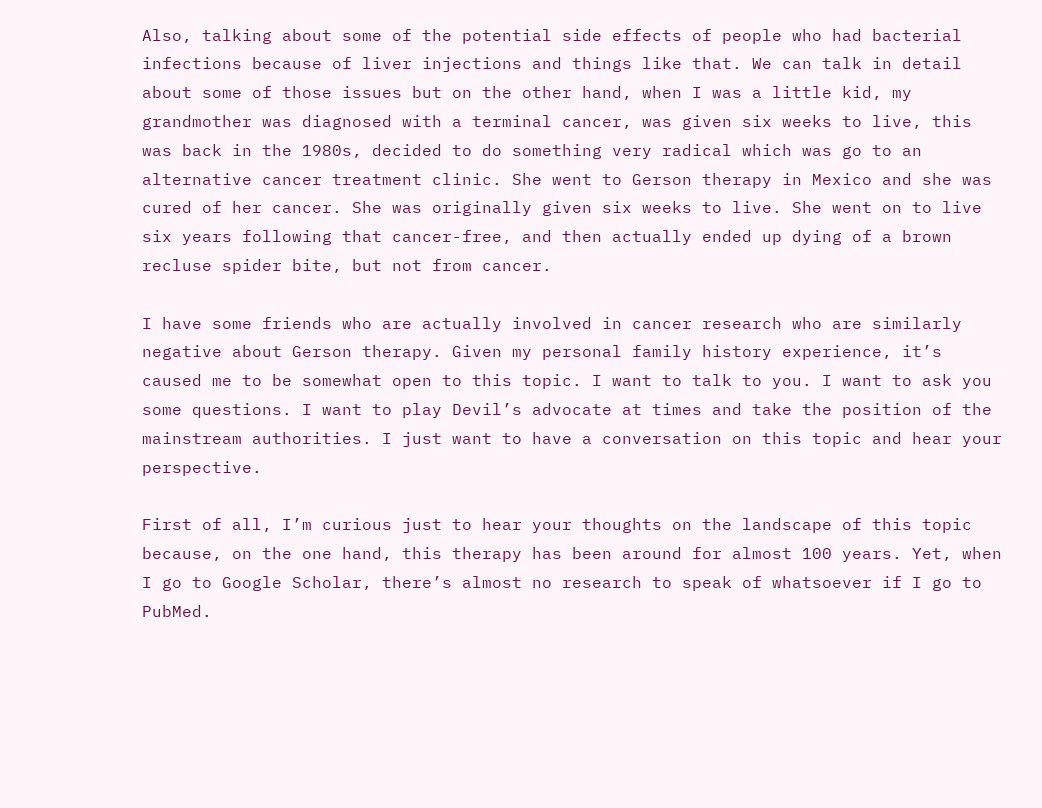Also, talking about some of the potential side effects of people who had bacterial infections because of liver injections and things like that. We can talk in detail about some of those issues but on the other hand, when I was a little kid, my grandmother was diagnosed with a terminal cancer, was given six weeks to live, this was back in the 1980s, decided to do something very radical which was go to an alternative cancer treatment clinic. She went to Gerson therapy in Mexico and she was cured of her cancer. She was originally given six weeks to live. She went on to live six years following that cancer-free, and then actually ended up dying of a brown recluse spider bite, but not from cancer.

I have some friends who are actually involved in cancer research who are similarly negative about Gerson therapy. Given my personal family history experience, it’s caused me to be somewhat open to this topic. I want to talk to you. I want to ask you some questions. I want to play Devil’s advocate at times and take the position of the mainstream authorities. I just want to have a conversation on this topic and hear your perspective.

First of all, I’m curious just to hear your thoughts on the landscape of this topic because, on the one hand, this therapy has been around for almost 100 years. Yet, when I go to Google Scholar, there’s almost no research to speak of whatsoever if I go to PubMed.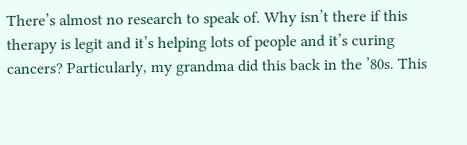There’s almost no research to speak of. Why isn’t there if this therapy is legit and it’s helping lots of people and it’s curing cancers? Particularly, my grandma did this back in the ’80s. This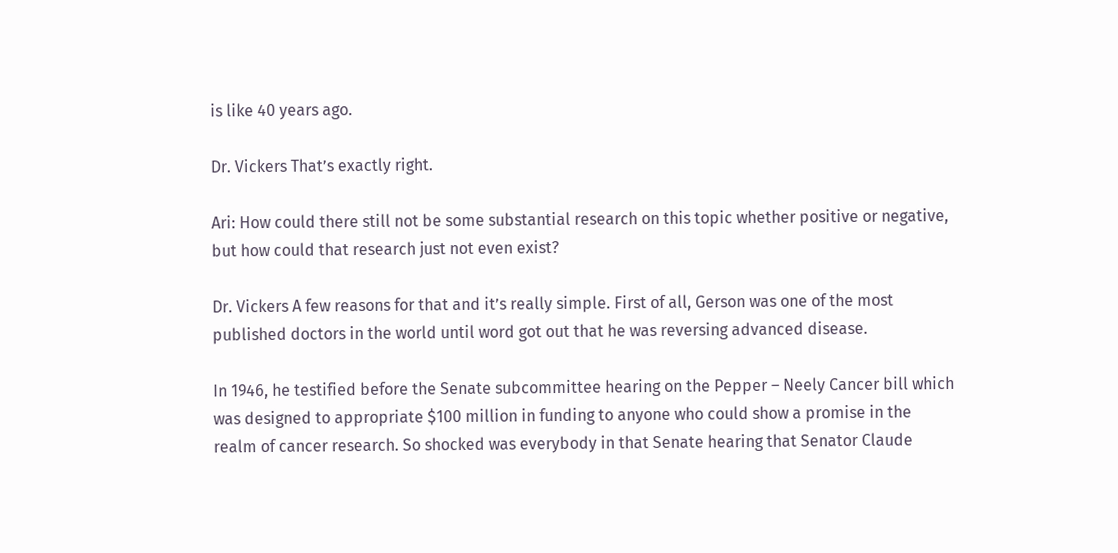is like 40 years ago.

Dr. Vickers That’s exactly right.

Ari: How could there still not be some substantial research on this topic whether positive or negative, but how could that research just not even exist?

Dr. Vickers A few reasons for that and it’s really simple. First of all, Gerson was one of the most published doctors in the world until word got out that he was reversing advanced disease.

In 1946, he testified before the Senate subcommittee hearing on the Pepper – Neely Cancer bill which was designed to appropriate $100 million in funding to anyone who could show a promise in the realm of cancer research. So shocked was everybody in that Senate hearing that Senator Claude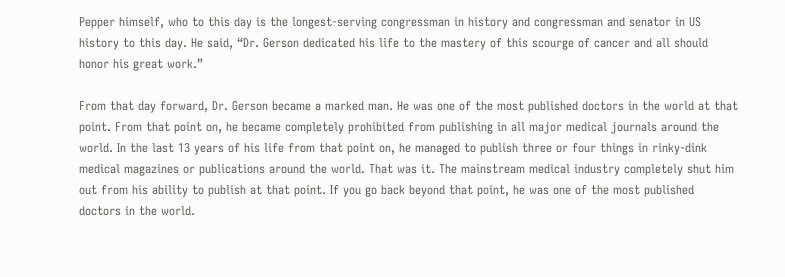Pepper himself, who to this day is the longest-serving congressman in history and congressman and senator in US history to this day. He said, “Dr. Gerson dedicated his life to the mastery of this scourge of cancer and all should honor his great work.”

From that day forward, Dr. Gerson became a marked man. He was one of the most published doctors in the world at that point. From that point on, he became completely prohibited from publishing in all major medical journals around the world. In the last 13 years of his life from that point on, he managed to publish three or four things in rinky-dink medical magazines or publications around the world. That was it. The mainstream medical industry completely shut him out from his ability to publish at that point. If you go back beyond that point, he was one of the most published doctors in the world.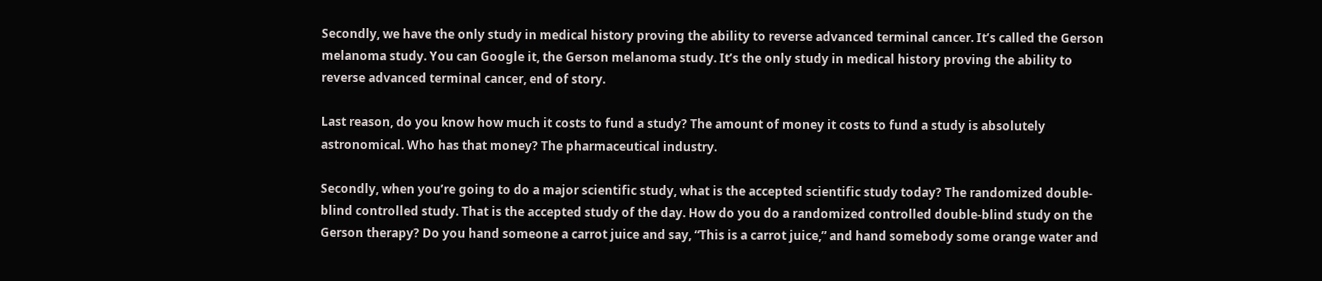Secondly, we have the only study in medical history proving the ability to reverse advanced terminal cancer. It’s called the Gerson melanoma study. You can Google it, the Gerson melanoma study. It’s the only study in medical history proving the ability to reverse advanced terminal cancer, end of story.

Last reason, do you know how much it costs to fund a study? The amount of money it costs to fund a study is absolutely astronomical. Who has that money? The pharmaceutical industry.

Secondly, when you’re going to do a major scientific study, what is the accepted scientific study today? The randomized double-blind controlled study. That is the accepted study of the day. How do you do a randomized controlled double-blind study on the Gerson therapy? Do you hand someone a carrot juice and say, “This is a carrot juice,” and hand somebody some orange water and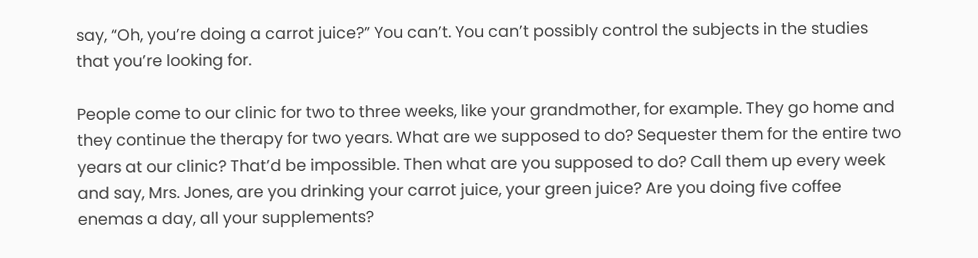say, “Oh, you’re doing a carrot juice?” You can’t. You can’t possibly control the subjects in the studies that you’re looking for.

People come to our clinic for two to three weeks, like your grandmother, for example. They go home and they continue the therapy for two years. What are we supposed to do? Sequester them for the entire two years at our clinic? That’d be impossible. Then what are you supposed to do? Call them up every week and say, Mrs. Jones, are you drinking your carrot juice, your green juice? Are you doing five coffee enemas a day, all your supplements?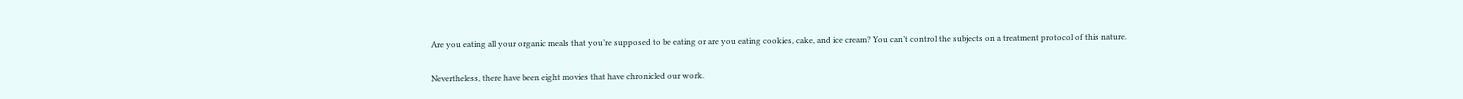Are you eating all your organic meals that you’re supposed to be eating or are you eating cookies, cake, and ice cream? You can’t control the subjects on a treatment protocol of this nature.

Nevertheless, there have been eight movies that have chronicled our work.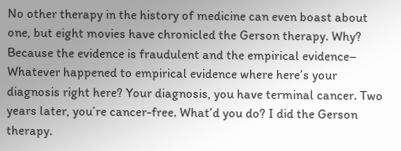No other therapy in the history of medicine can even boast about one, but eight movies have chronicled the Gerson therapy. Why? Because the evidence is fraudulent and the empirical evidence– Whatever happened to empirical evidence where here’s your diagnosis right here? Your diagnosis, you have terminal cancer. Two years later, you’re cancer-free. What’d you do? I did the Gerson therapy.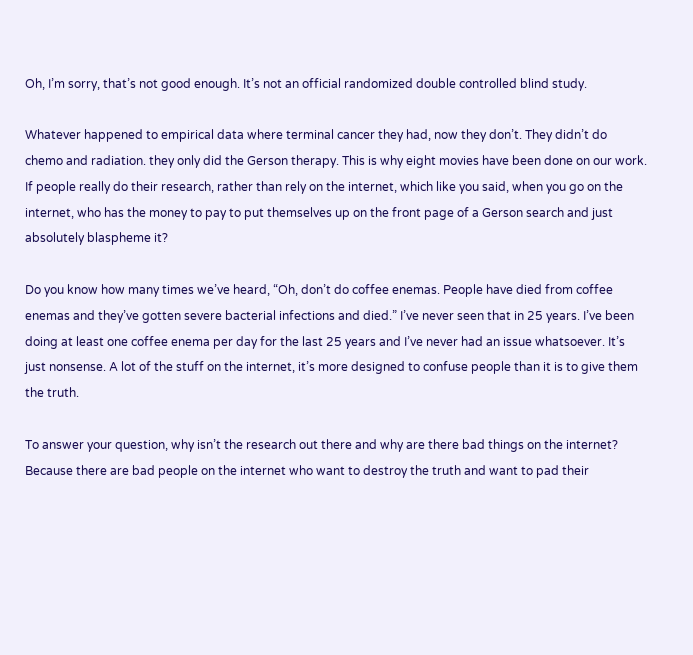Oh, I’m sorry, that’s not good enough. It’s not an official randomized double controlled blind study.

Whatever happened to empirical data where terminal cancer they had, now they don’t. They didn’t do chemo and radiation. they only did the Gerson therapy. This is why eight movies have been done on our work. If people really do their research, rather than rely on the internet, which like you said, when you go on the internet, who has the money to pay to put themselves up on the front page of a Gerson search and just absolutely blaspheme it?

Do you know how many times we’ve heard, “Oh, don’t do coffee enemas. People have died from coffee enemas and they’ve gotten severe bacterial infections and died.” I’ve never seen that in 25 years. I’ve been doing at least one coffee enema per day for the last 25 years and I’ve never had an issue whatsoever. It’s just nonsense. A lot of the stuff on the internet, it’s more designed to confuse people than it is to give them the truth.

To answer your question, why isn’t the research out there and why are there bad things on the internet? Because there are bad people on the internet who want to destroy the truth and want to pad their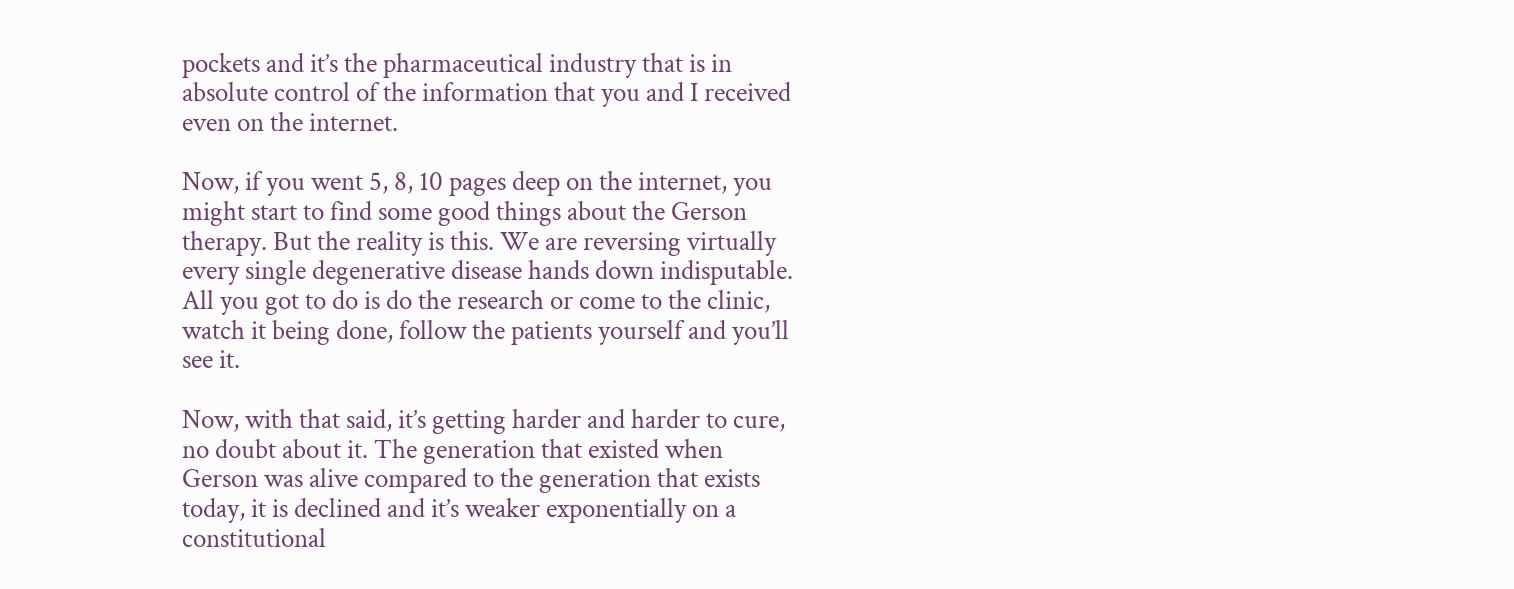pockets and it’s the pharmaceutical industry that is in absolute control of the information that you and I received even on the internet.

Now, if you went 5, 8, 10 pages deep on the internet, you might start to find some good things about the Gerson therapy. But the reality is this. We are reversing virtually every single degenerative disease hands down indisputable. All you got to do is do the research or come to the clinic, watch it being done, follow the patients yourself and you’ll see it.

Now, with that said, it’s getting harder and harder to cure, no doubt about it. The generation that existed when Gerson was alive compared to the generation that exists today, it is declined and it’s weaker exponentially on a constitutional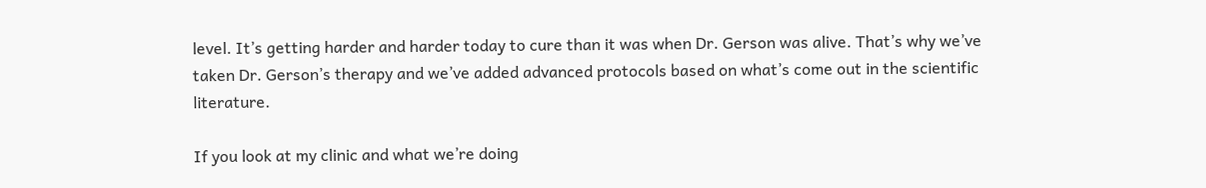level. It’s getting harder and harder today to cure than it was when Dr. Gerson was alive. That’s why we’ve taken Dr. Gerson’s therapy and we’ve added advanced protocols based on what’s come out in the scientific literature.

If you look at my clinic and what we’re doing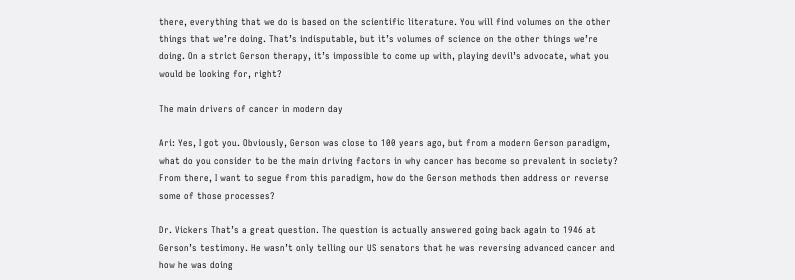there, everything that we do is based on the scientific literature. You will find volumes on the other things that we’re doing. That’s indisputable, but it’s volumes of science on the other things we’re doing. On a strict Gerson therapy, it’s impossible to come up with, playing devil’s advocate, what you would be looking for, right?

The main drivers of cancer in modern day

Ari: Yes, I got you. Obviously, Gerson was close to 100 years ago, but from a modern Gerson paradigm, what do you consider to be the main driving factors in why cancer has become so prevalent in society? From there, I want to segue from this paradigm, how do the Gerson methods then address or reverse some of those processes?

Dr. Vickers That’s a great question. The question is actually answered going back again to 1946 at Gerson’s testimony. He wasn’t only telling our US senators that he was reversing advanced cancer and how he was doing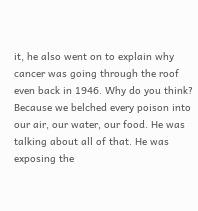it, he also went on to explain why cancer was going through the roof even back in 1946. Why do you think? Because we belched every poison into our air, our water, our food. He was talking about all of that. He was exposing the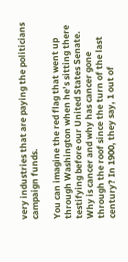very industries that are paying the politicians campaign funds.

You can imagine the red flag that went up through Washington when he’s sitting there testifying before our United States Senate. Why is cancer and why has cancer gone through the roof since the turn of the last century? In 1900, they say, 1 out of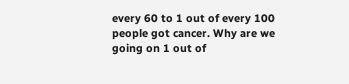every 60 to 1 out of every 100 people got cancer. Why are we going on 1 out of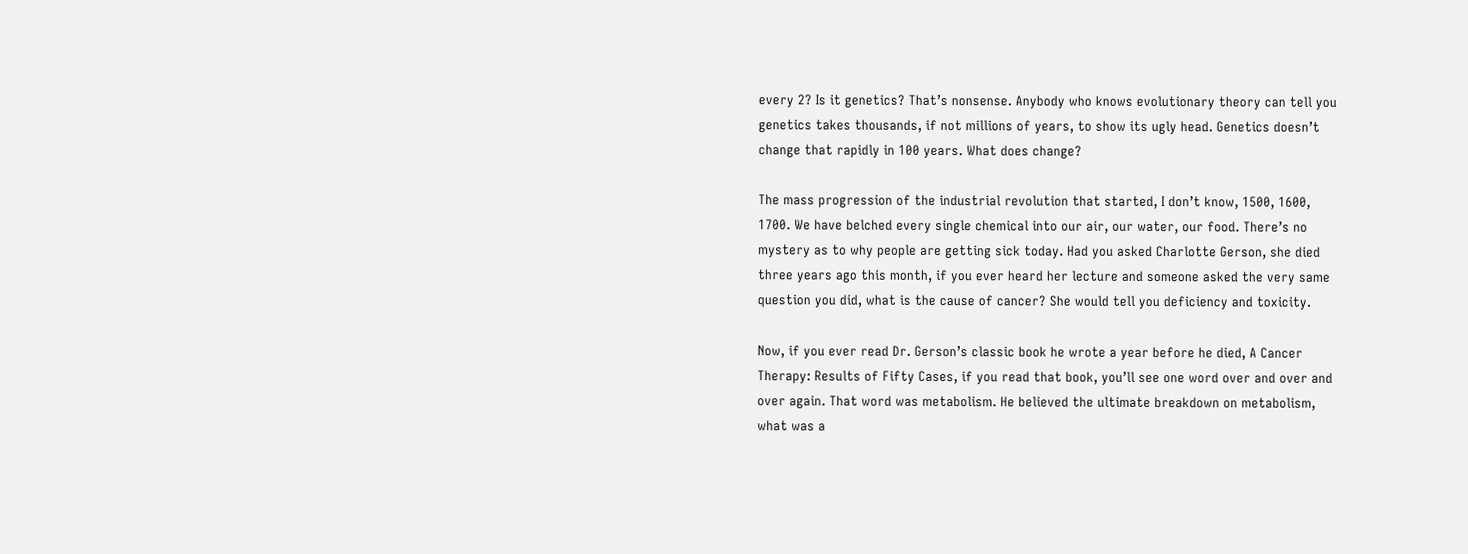every 2? Is it genetics? That’s nonsense. Anybody who knows evolutionary theory can tell you genetics takes thousands, if not millions of years, to show its ugly head. Genetics doesn’t change that rapidly in 100 years. What does change?

The mass progression of the industrial revolution that started, I don’t know, 1500, 1600, 1700. We have belched every single chemical into our air, our water, our food. There’s no mystery as to why people are getting sick today. Had you asked Charlotte Gerson, she died three years ago this month, if you ever heard her lecture and someone asked the very same question you did, what is the cause of cancer? She would tell you deficiency and toxicity.

Now, if you ever read Dr. Gerson’s classic book he wrote a year before he died, A Cancer Therapy: Results of Fifty Cases, if you read that book, you’ll see one word over and over and over again. That word was metabolism. He believed the ultimate breakdown on metabolism, what was a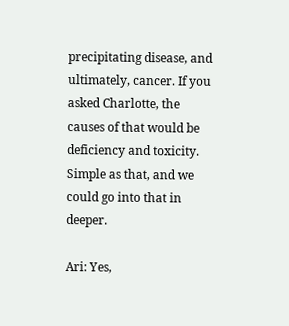precipitating disease, and ultimately, cancer. If you asked Charlotte, the causes of that would be deficiency and toxicity. Simple as that, and we could go into that in deeper.

Ari: Yes,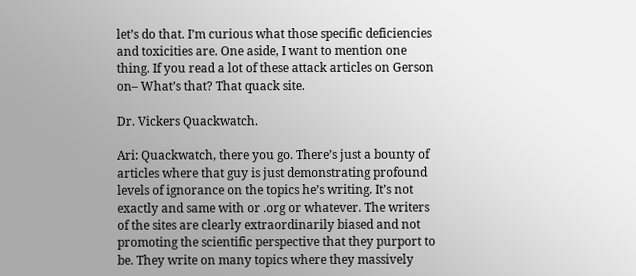let’s do that. I’m curious what those specific deficiencies and toxicities are. One aside, I want to mention one thing. If you read a lot of these attack articles on Gerson on– What’s that? That quack site.

Dr. Vickers Quackwatch.

Ari: Quackwatch, there you go. There’s just a bounty of articles where that guy is just demonstrating profound levels of ignorance on the topics he’s writing. It’s not exactly and same with or .org or whatever. The writers of the sites are clearly extraordinarily biased and not promoting the scientific perspective that they purport to be. They write on many topics where they massively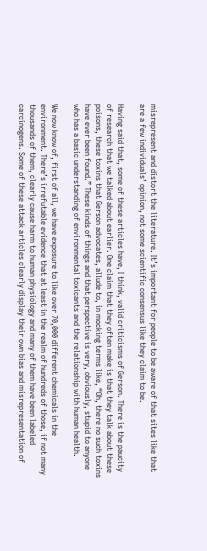misrepresent and distort the literature. It’s important for people to be aware of that sites like that are a few individuals’ opinion, not some scientific consensus like they claim to be.

Having said that, some of these articles have, I think, valid criticisms of Gerson. There is the paucity of research that we talked about earlier. One claim that they often make is that they talk about these poisons, these toxins that Gerson advocates, allude to, in mocking terms like, “Oh, there no such toxins have ever been found.” These kinds of things and that perspective is very, obviously, stupid to anyone who has a basic understanding of environmental toxicants and the relationship with human health.

We now know of, first of all, we have exposure to like over 70,000 different chemicals in the environment. There’s irrefutable evidence that at least in the realm of hundreds of those, if not many thousands of them, clearly cause harm to human physiology and many of them have been labeled carcinogens. Some of these attack articles clearly display their own bias and misrepresentation of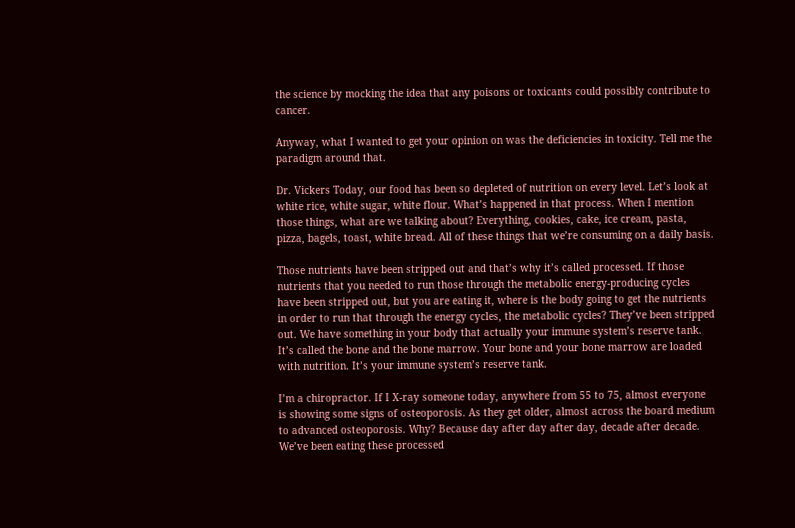the science by mocking the idea that any poisons or toxicants could possibly contribute to cancer.

Anyway, what I wanted to get your opinion on was the deficiencies in toxicity. Tell me the paradigm around that.

Dr. Vickers Today, our food has been so depleted of nutrition on every level. Let’s look at white rice, white sugar, white flour. What’s happened in that process. When I mention those things, what are we talking about? Everything, cookies, cake, ice cream, pasta, pizza, bagels, toast, white bread. All of these things that we’re consuming on a daily basis.

Those nutrients have been stripped out and that’s why it’s called processed. If those nutrients that you needed to run those through the metabolic energy-producing cycles have been stripped out, but you are eating it, where is the body going to get the nutrients in order to run that through the energy cycles, the metabolic cycles? They’ve been stripped out. We have something in your body that actually your immune system’s reserve tank. It’s called the bone and the bone marrow. Your bone and your bone marrow are loaded with nutrition. It’s your immune system’s reserve tank.

I’m a chiropractor. If I X-ray someone today, anywhere from 55 to 75, almost everyone is showing some signs of osteoporosis. As they get older, almost across the board medium to advanced osteoporosis. Why? Because day after day after day, decade after decade. We’ve been eating these processed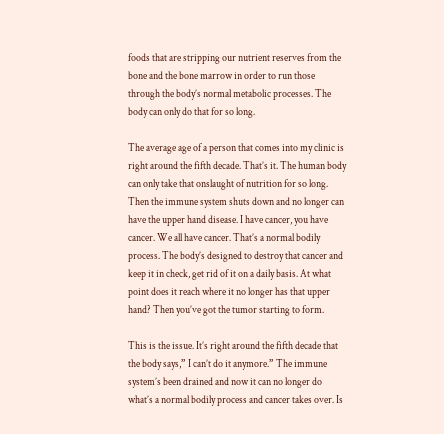foods that are stripping our nutrient reserves from the bone and the bone marrow in order to run those through the body’s normal metabolic processes. The body can only do that for so long.

The average age of a person that comes into my clinic is right around the fifth decade. That’s it. The human body can only take that onslaught of nutrition for so long. Then the immune system shuts down and no longer can have the upper hand disease. I have cancer, you have cancer. We all have cancer. That’s a normal bodily process. The body’s designed to destroy that cancer and keep it in check, get rid of it on a daily basis. At what point does it reach where it no longer has that upper hand? Then you’ve got the tumor starting to form.

This is the issue. It’s right around the fifth decade that the body says,” I can’t do it anymore.” The immune system’s been drained and now it can no longer do what’s a normal bodily process and cancer takes over. Is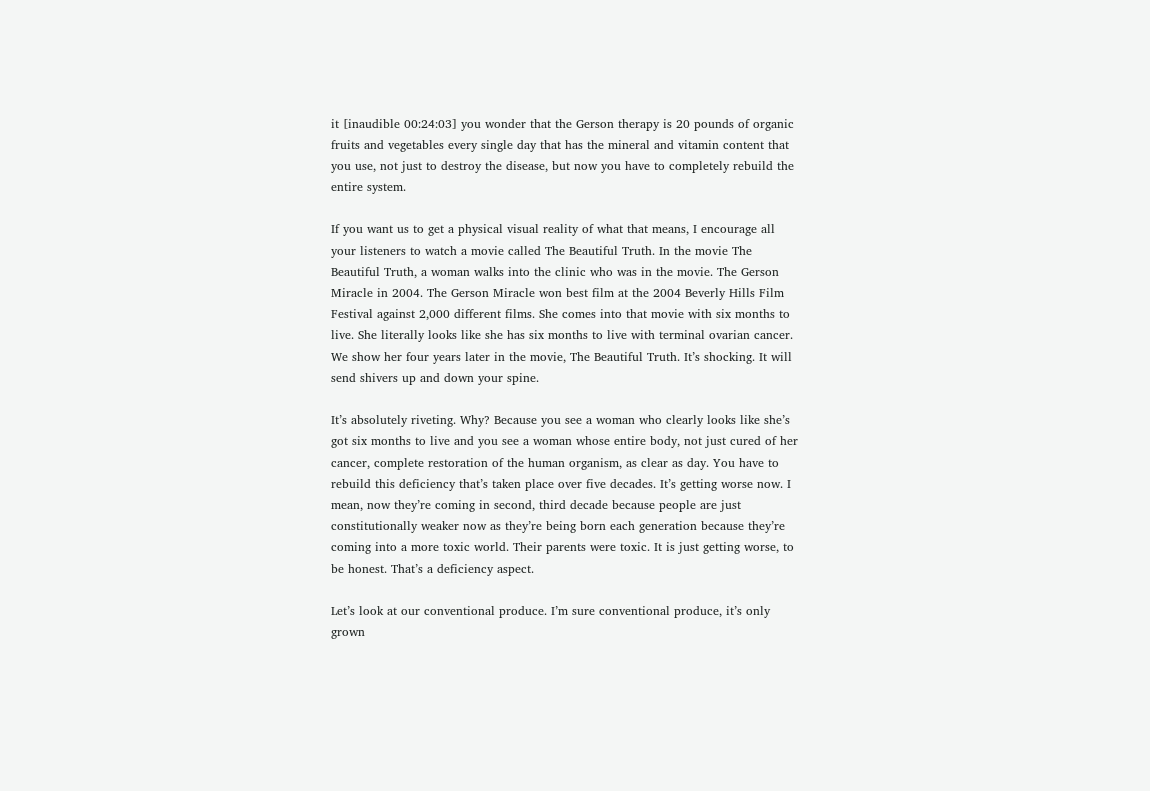it [inaudible 00:24:03] you wonder that the Gerson therapy is 20 pounds of organic fruits and vegetables every single day that has the mineral and vitamin content that you use, not just to destroy the disease, but now you have to completely rebuild the entire system.

If you want us to get a physical visual reality of what that means, I encourage all your listeners to watch a movie called The Beautiful Truth. In the movie The Beautiful Truth, a woman walks into the clinic who was in the movie. The Gerson Miracle in 2004. The Gerson Miracle won best film at the 2004 Beverly Hills Film Festival against 2,000 different films. She comes into that movie with six months to live. She literally looks like she has six months to live with terminal ovarian cancer. We show her four years later in the movie, The Beautiful Truth. It’s shocking. It will send shivers up and down your spine.

It’s absolutely riveting. Why? Because you see a woman who clearly looks like she’s got six months to live and you see a woman whose entire body, not just cured of her cancer, complete restoration of the human organism, as clear as day. You have to rebuild this deficiency that’s taken place over five decades. It’s getting worse now. I mean, now they’re coming in second, third decade because people are just constitutionally weaker now as they’re being born each generation because they’re coming into a more toxic world. Their parents were toxic. It is just getting worse, to be honest. That’s a deficiency aspect.

Let’s look at our conventional produce. I’m sure conventional produce, it’s only grown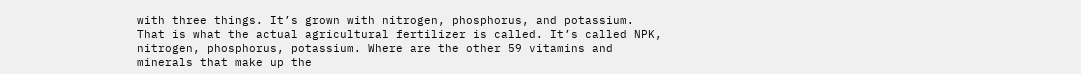with three things. It’s grown with nitrogen, phosphorus, and potassium. That is what the actual agricultural fertilizer is called. It’s called NPK, nitrogen, phosphorus, potassium. Where are the other 59 vitamins and minerals that make up the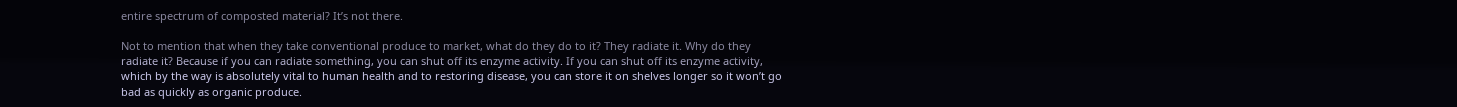entire spectrum of composted material? It’s not there.

Not to mention that when they take conventional produce to market, what do they do to it? They radiate it. Why do they radiate it? Because if you can radiate something, you can shut off its enzyme activity. If you can shut off its enzyme activity, which by the way is absolutely vital to human health and to restoring disease, you can store it on shelves longer so it won’t go bad as quickly as organic produce.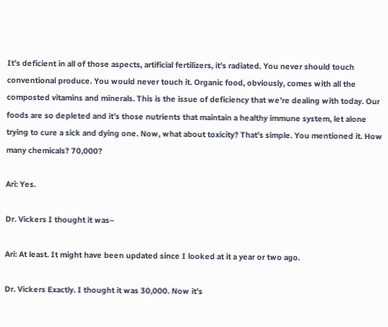It’s deficient in all of those aspects, artificial fertilizers, it’s radiated. You never should touch conventional produce. You would never touch it. Organic food, obviously, comes with all the composted vitamins and minerals. This is the issue of deficiency that we’re dealing with today. Our foods are so depleted and it’s those nutrients that maintain a healthy immune system, let alone trying to cure a sick and dying one. Now, what about toxicity? That’s simple. You mentioned it. How many chemicals? 70,000?

Ari: Yes.

Dr. Vickers I thought it was–

Ari: At least. It might have been updated since I looked at it a year or two ago.

Dr. Vickers Exactly. I thought it was 30,000. Now it’s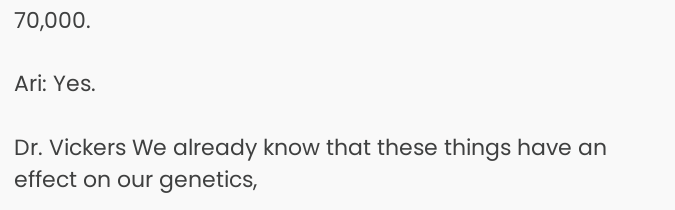70,000.

Ari: Yes.

Dr. Vickers We already know that these things have an effect on our genetics,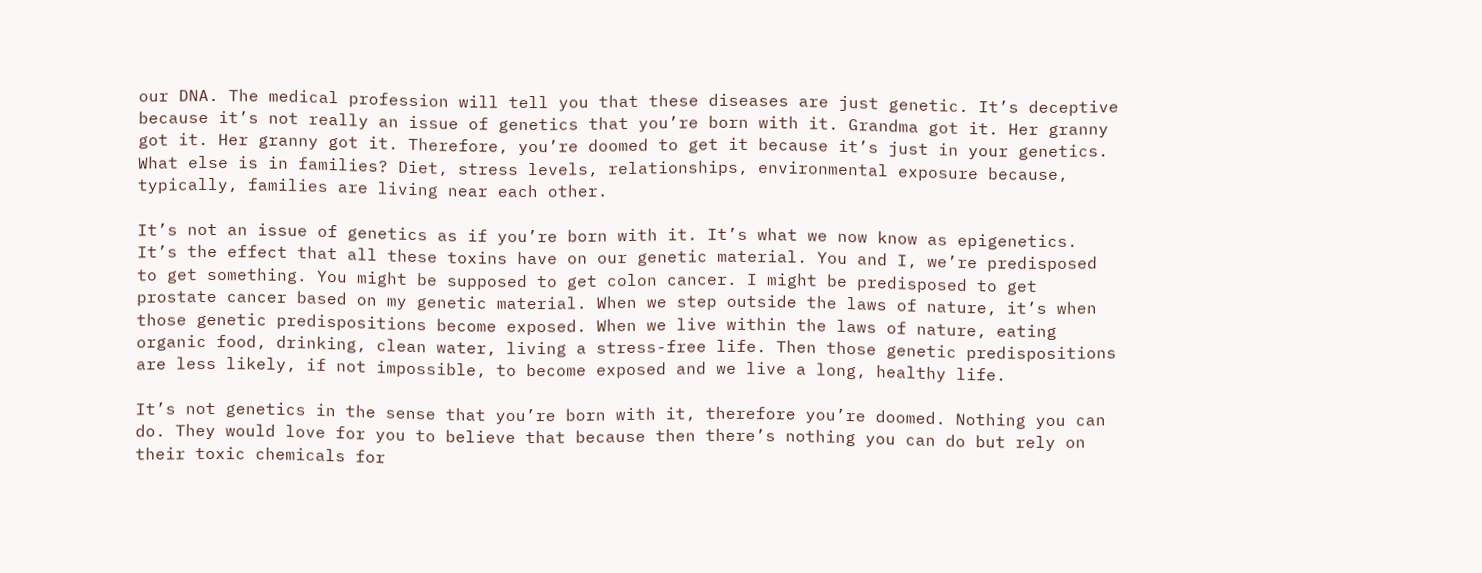our DNA. The medical profession will tell you that these diseases are just genetic. It’s deceptive because it’s not really an issue of genetics that you’re born with it. Grandma got it. Her granny got it. Her granny got it. Therefore, you’re doomed to get it because it’s just in your genetics. What else is in families? Diet, stress levels, relationships, environmental exposure because, typically, families are living near each other.

It’s not an issue of genetics as if you’re born with it. It’s what we now know as epigenetics. It’s the effect that all these toxins have on our genetic material. You and I, we’re predisposed to get something. You might be supposed to get colon cancer. I might be predisposed to get prostate cancer based on my genetic material. When we step outside the laws of nature, it’s when those genetic predispositions become exposed. When we live within the laws of nature, eating organic food, drinking, clean water, living a stress-free life. Then those genetic predispositions are less likely, if not impossible, to become exposed and we live a long, healthy life.

It’s not genetics in the sense that you’re born with it, therefore you’re doomed. Nothing you can do. They would love for you to believe that because then there’s nothing you can do but rely on their toxic chemicals for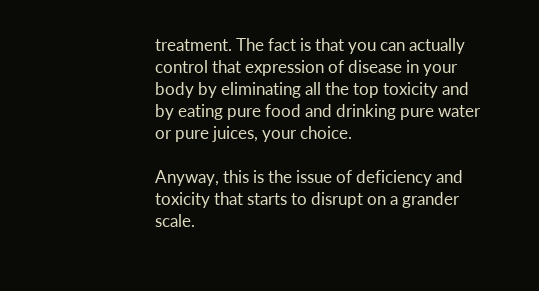treatment. The fact is that you can actually control that expression of disease in your body by eliminating all the top toxicity and by eating pure food and drinking pure water or pure juices, your choice.

Anyway, this is the issue of deficiency and toxicity that starts to disrupt on a grander scale.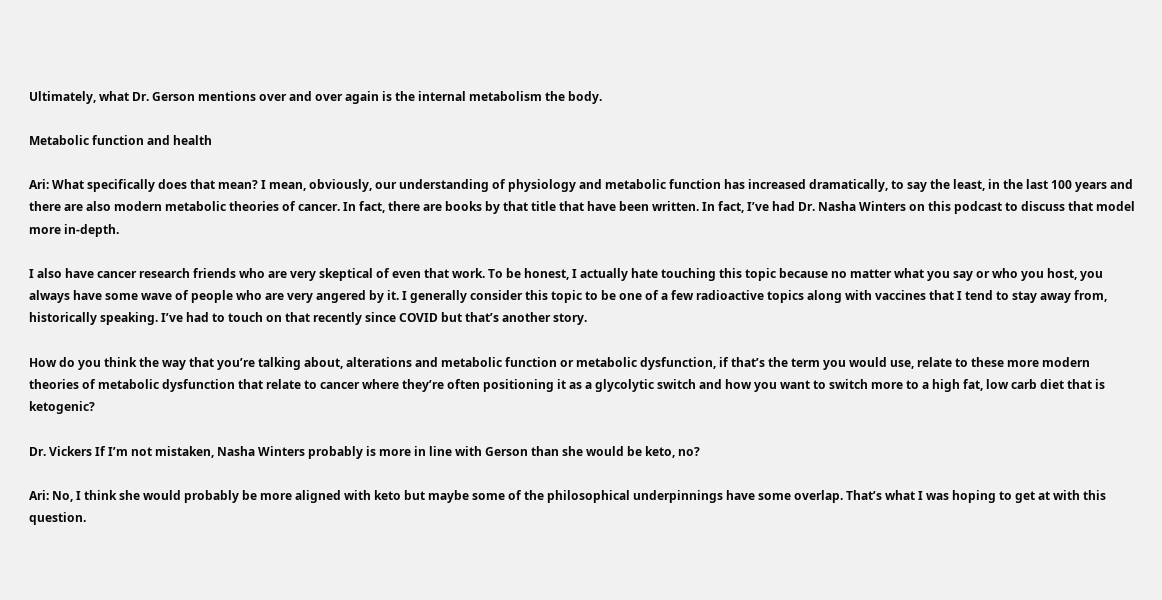Ultimately, what Dr. Gerson mentions over and over again is the internal metabolism the body.

Metabolic function and health

Ari: What specifically does that mean? I mean, obviously, our understanding of physiology and metabolic function has increased dramatically, to say the least, in the last 100 years and there are also modern metabolic theories of cancer. In fact, there are books by that title that have been written. In fact, I’ve had Dr. Nasha Winters on this podcast to discuss that model more in-depth.

I also have cancer research friends who are very skeptical of even that work. To be honest, I actually hate touching this topic because no matter what you say or who you host, you always have some wave of people who are very angered by it. I generally consider this topic to be one of a few radioactive topics along with vaccines that I tend to stay away from, historically speaking. I’ve had to touch on that recently since COVID but that’s another story.

How do you think the way that you’re talking about, alterations and metabolic function or metabolic dysfunction, if that’s the term you would use, relate to these more modern theories of metabolic dysfunction that relate to cancer where they’re often positioning it as a glycolytic switch and how you want to switch more to a high fat, low carb diet that is ketogenic?

Dr. Vickers If I’m not mistaken, Nasha Winters probably is more in line with Gerson than she would be keto, no?

Ari: No, I think she would probably be more aligned with keto but maybe some of the philosophical underpinnings have some overlap. That’s what I was hoping to get at with this question.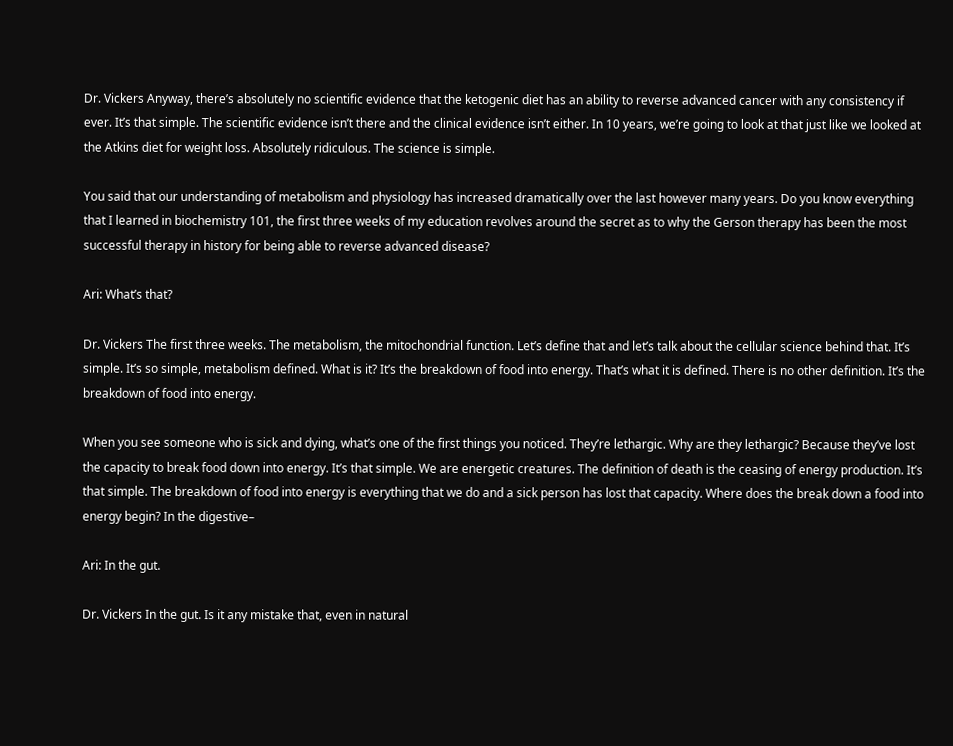Dr. Vickers Anyway, there’s absolutely no scientific evidence that the ketogenic diet has an ability to reverse advanced cancer with any consistency if ever. It’s that simple. The scientific evidence isn’t there and the clinical evidence isn’t either. In 10 years, we’re going to look at that just like we looked at the Atkins diet for weight loss. Absolutely ridiculous. The science is simple.

You said that our understanding of metabolism and physiology has increased dramatically over the last however many years. Do you know everything that I learned in biochemistry 101, the first three weeks of my education revolves around the secret as to why the Gerson therapy has been the most successful therapy in history for being able to reverse advanced disease?

Ari: What’s that?

Dr. Vickers The first three weeks. The metabolism, the mitochondrial function. Let’s define that and let’s talk about the cellular science behind that. It’s simple. It’s so simple, metabolism defined. What is it? It’s the breakdown of food into energy. That’s what it is defined. There is no other definition. It’s the breakdown of food into energy.

When you see someone who is sick and dying, what’s one of the first things you noticed. They’re lethargic. Why are they lethargic? Because they’ve lost the capacity to break food down into energy. It’s that simple. We are energetic creatures. The definition of death is the ceasing of energy production. It’s that simple. The breakdown of food into energy is everything that we do and a sick person has lost that capacity. Where does the break down a food into energy begin? In the digestive–

Ari: In the gut.

Dr. Vickers In the gut. Is it any mistake that, even in natural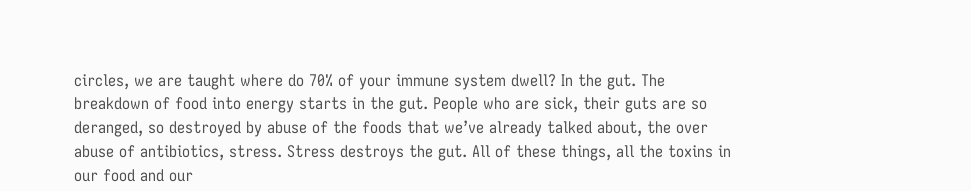circles, we are taught where do 70% of your immune system dwell? In the gut. The breakdown of food into energy starts in the gut. People who are sick, their guts are so deranged, so destroyed by abuse of the foods that we’ve already talked about, the over abuse of antibiotics, stress. Stress destroys the gut. All of these things, all the toxins in our food and our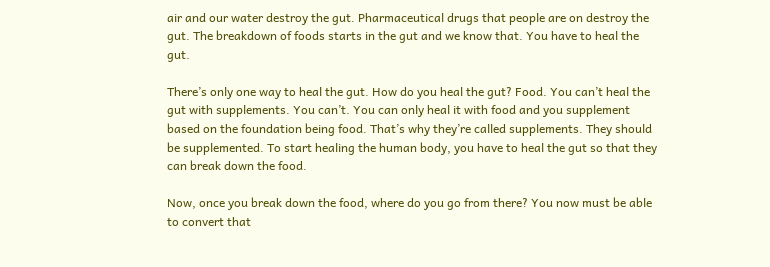air and our water destroy the gut. Pharmaceutical drugs that people are on destroy the gut. The breakdown of foods starts in the gut and we know that. You have to heal the gut.

There’s only one way to heal the gut. How do you heal the gut? Food. You can’t heal the gut with supplements. You can’t. You can only heal it with food and you supplement based on the foundation being food. That’s why they’re called supplements. They should be supplemented. To start healing the human body, you have to heal the gut so that they can break down the food.

Now, once you break down the food, where do you go from there? You now must be able to convert that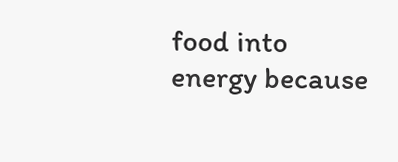food into energy because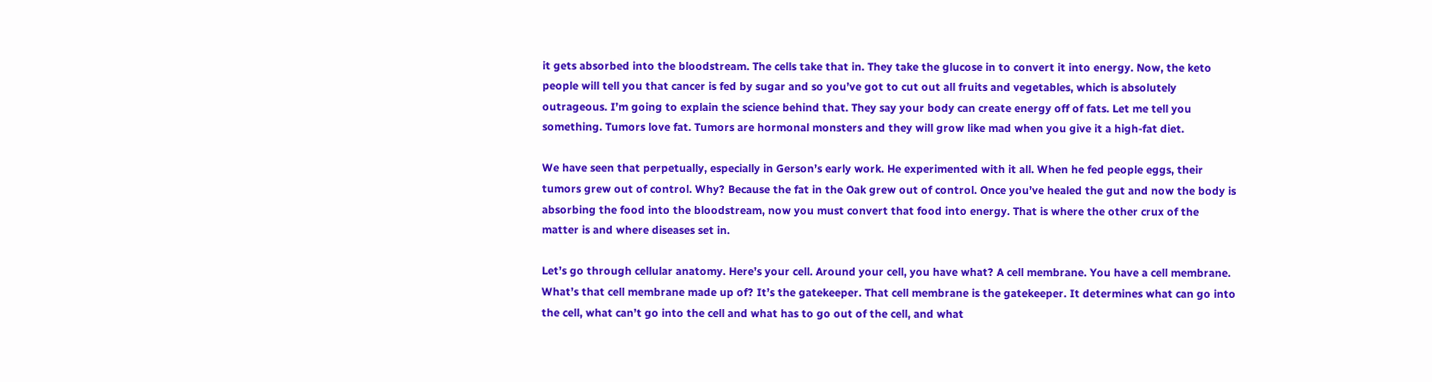it gets absorbed into the bloodstream. The cells take that in. They take the glucose in to convert it into energy. Now, the keto people will tell you that cancer is fed by sugar and so you’ve got to cut out all fruits and vegetables, which is absolutely outrageous. I’m going to explain the science behind that. They say your body can create energy off of fats. Let me tell you something. Tumors love fat. Tumors are hormonal monsters and they will grow like mad when you give it a high-fat diet.

We have seen that perpetually, especially in Gerson’s early work. He experimented with it all. When he fed people eggs, their tumors grew out of control. Why? Because the fat in the Oak grew out of control. Once you’ve healed the gut and now the body is absorbing the food into the bloodstream, now you must convert that food into energy. That is where the other crux of the matter is and where diseases set in.

Let’s go through cellular anatomy. Here’s your cell. Around your cell, you have what? A cell membrane. You have a cell membrane. What’s that cell membrane made up of? It’s the gatekeeper. That cell membrane is the gatekeeper. It determines what can go into the cell, what can’t go into the cell and what has to go out of the cell, and what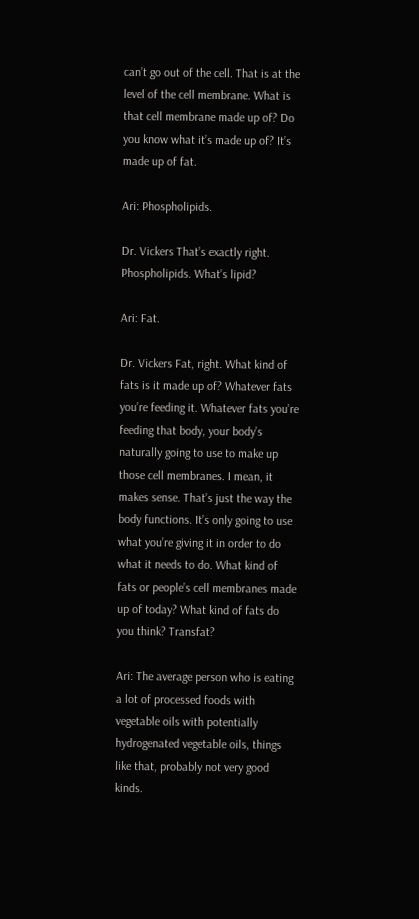can’t go out of the cell. That is at the level of the cell membrane. What is that cell membrane made up of? Do you know what it’s made up of? It’s made up of fat.

Ari: Phospholipids.

Dr. Vickers That’s exactly right. Phospholipids. What’s lipid?

Ari: Fat.

Dr. Vickers Fat, right. What kind of fats is it made up of? Whatever fats you’re feeding it. Whatever fats you’re feeding that body, your body’s naturally going to use to make up those cell membranes. I mean, it makes sense. That’s just the way the body functions. It’s only going to use what you’re giving it in order to do what it needs to do. What kind of fats or people’s cell membranes made up of today? What kind of fats do you think? Transfat?

Ari: The average person who is eating a lot of processed foods with vegetable oils with potentially hydrogenated vegetable oils, things like that, probably not very good kinds.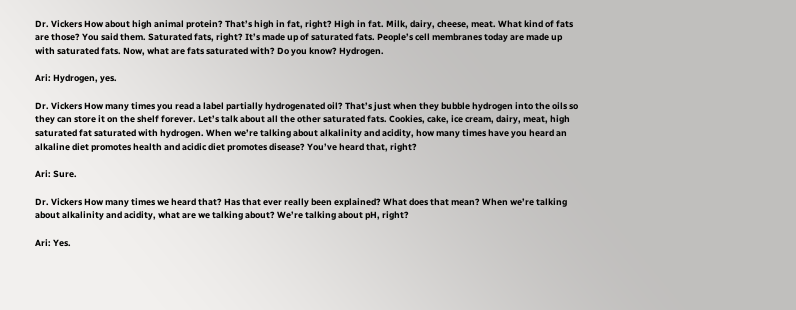Dr. Vickers How about high animal protein? That’s high in fat, right? High in fat. Milk, dairy, cheese, meat. What kind of fats are those? You said them. Saturated fats, right? It’s made up of saturated fats. People’s cell membranes today are made up with saturated fats. Now, what are fats saturated with? Do you know? Hydrogen.

Ari: Hydrogen, yes.

Dr. Vickers How many times you read a label partially hydrogenated oil? That’s just when they bubble hydrogen into the oils so they can store it on the shelf forever. Let’s talk about all the other saturated fats. Cookies, cake, ice cream, dairy, meat, high saturated fat saturated with hydrogen. When we’re talking about alkalinity and acidity, how many times have you heard an alkaline diet promotes health and acidic diet promotes disease? You’ve heard that, right?

Ari: Sure.

Dr. Vickers How many times we heard that? Has that ever really been explained? What does that mean? When we’re talking about alkalinity and acidity, what are we talking about? We’re talking about pH, right?

Ari: Yes.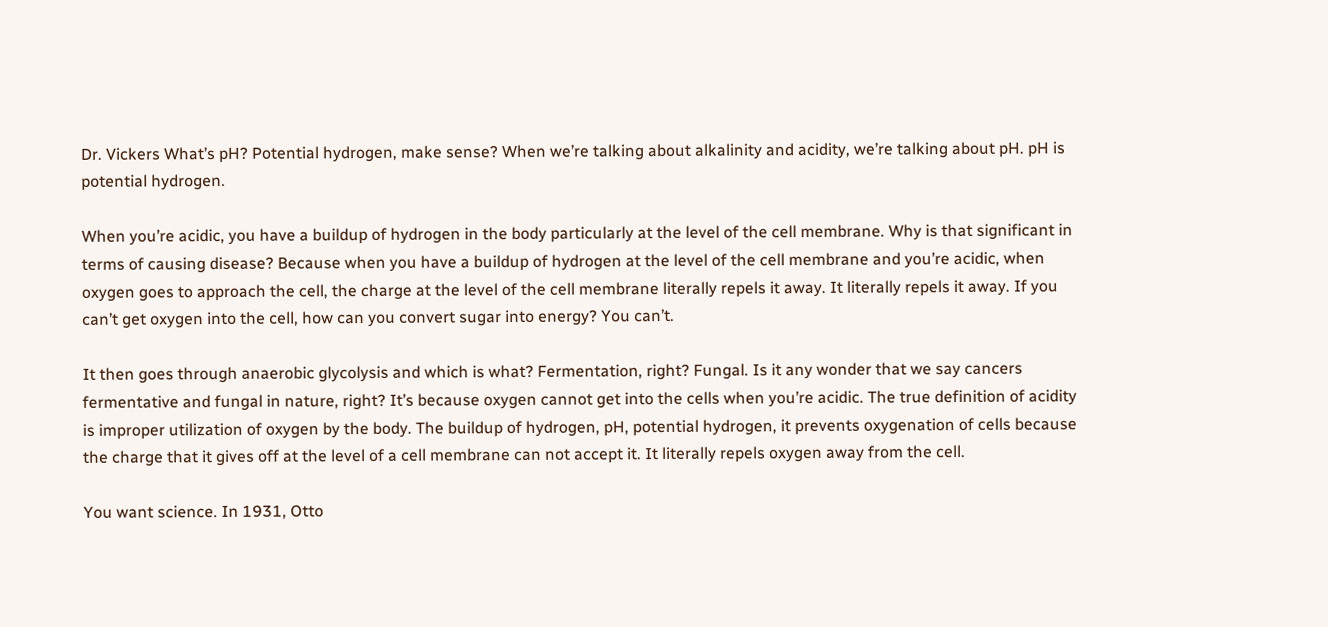Dr. Vickers What’s pH? Potential hydrogen, make sense? When we’re talking about alkalinity and acidity, we’re talking about pH. pH is potential hydrogen.

When you’re acidic, you have a buildup of hydrogen in the body particularly at the level of the cell membrane. Why is that significant in terms of causing disease? Because when you have a buildup of hydrogen at the level of the cell membrane and you’re acidic, when oxygen goes to approach the cell, the charge at the level of the cell membrane literally repels it away. It literally repels it away. If you can’t get oxygen into the cell, how can you convert sugar into energy? You can’t.

It then goes through anaerobic glycolysis and which is what? Fermentation, right? Fungal. Is it any wonder that we say cancers fermentative and fungal in nature, right? It’s because oxygen cannot get into the cells when you’re acidic. The true definition of acidity is improper utilization of oxygen by the body. The buildup of hydrogen, pH, potential hydrogen, it prevents oxygenation of cells because the charge that it gives off at the level of a cell membrane can not accept it. It literally repels oxygen away from the cell.

You want science. In 1931, Otto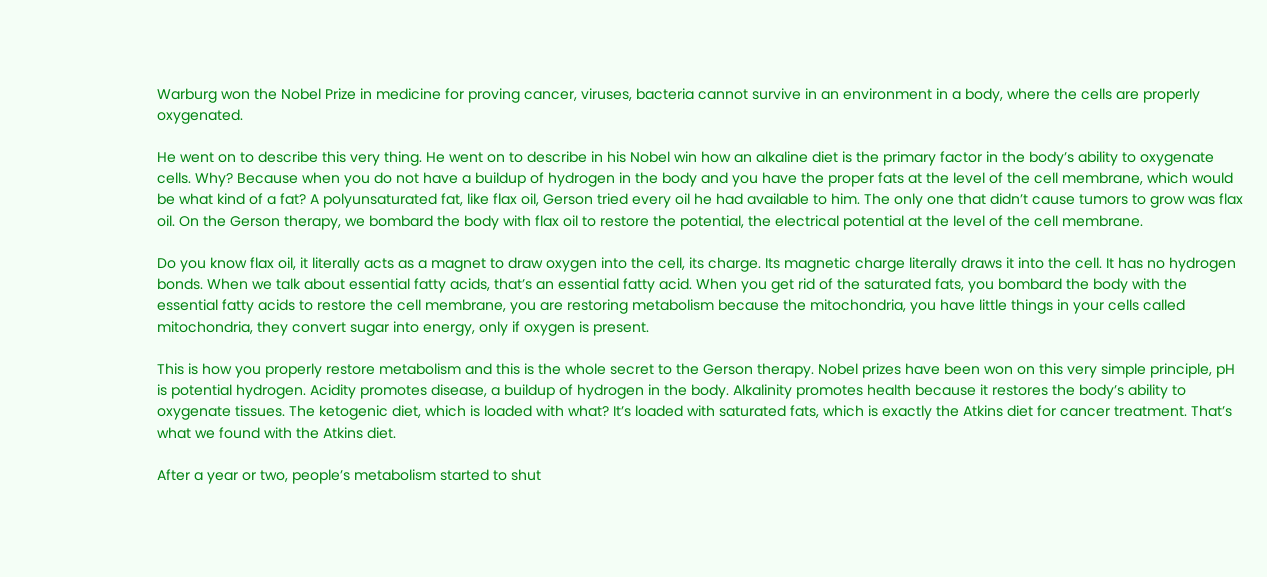Warburg won the Nobel Prize in medicine for proving cancer, viruses, bacteria cannot survive in an environment in a body, where the cells are properly oxygenated.

He went on to describe this very thing. He went on to describe in his Nobel win how an alkaline diet is the primary factor in the body’s ability to oxygenate cells. Why? Because when you do not have a buildup of hydrogen in the body and you have the proper fats at the level of the cell membrane, which would be what kind of a fat? A polyunsaturated fat, like flax oil, Gerson tried every oil he had available to him. The only one that didn’t cause tumors to grow was flax oil. On the Gerson therapy, we bombard the body with flax oil to restore the potential, the electrical potential at the level of the cell membrane.

Do you know flax oil, it literally acts as a magnet to draw oxygen into the cell, its charge. Its magnetic charge literally draws it into the cell. It has no hydrogen bonds. When we talk about essential fatty acids, that’s an essential fatty acid. When you get rid of the saturated fats, you bombard the body with the essential fatty acids to restore the cell membrane, you are restoring metabolism because the mitochondria, you have little things in your cells called mitochondria, they convert sugar into energy, only if oxygen is present.

This is how you properly restore metabolism and this is the whole secret to the Gerson therapy. Nobel prizes have been won on this very simple principle, pH is potential hydrogen. Acidity promotes disease, a buildup of hydrogen in the body. Alkalinity promotes health because it restores the body’s ability to oxygenate tissues. The ketogenic diet, which is loaded with what? It’s loaded with saturated fats, which is exactly the Atkins diet for cancer treatment. That’s what we found with the Atkins diet.

After a year or two, people’s metabolism started to shut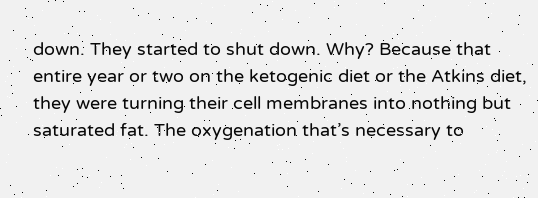down. They started to shut down. Why? Because that entire year or two on the ketogenic diet or the Atkins diet, they were turning their cell membranes into nothing but saturated fat. The oxygenation that’s necessary to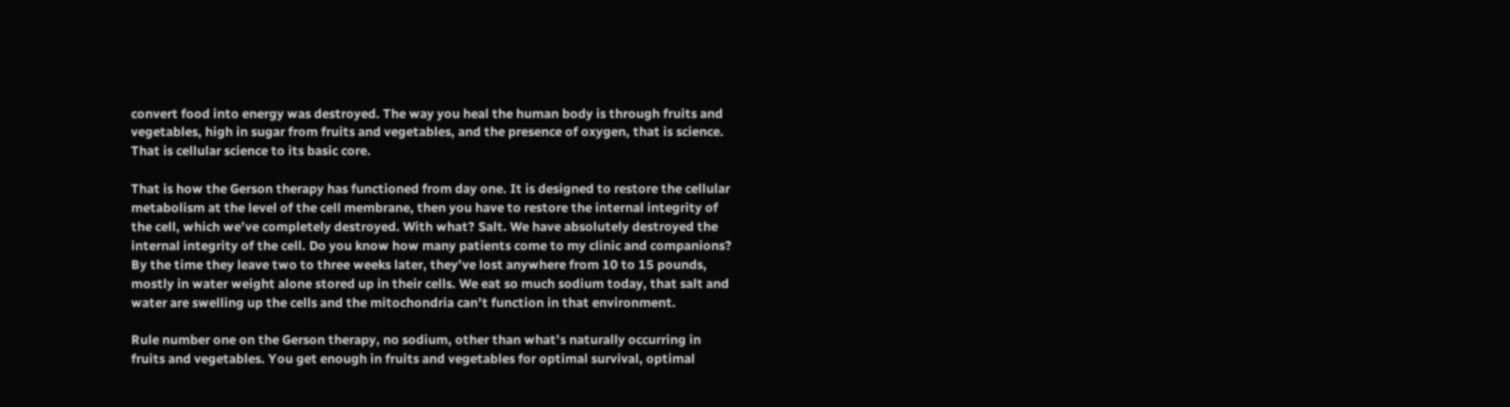convert food into energy was destroyed. The way you heal the human body is through fruits and vegetables, high in sugar from fruits and vegetables, and the presence of oxygen, that is science. That is cellular science to its basic core.

That is how the Gerson therapy has functioned from day one. It is designed to restore the cellular metabolism at the level of the cell membrane, then you have to restore the internal integrity of the cell, which we’ve completely destroyed. With what? Salt. We have absolutely destroyed the internal integrity of the cell. Do you know how many patients come to my clinic and companions? By the time they leave two to three weeks later, they’ve lost anywhere from 10 to 15 pounds, mostly in water weight alone stored up in their cells. We eat so much sodium today, that salt and water are swelling up the cells and the mitochondria can’t function in that environment.

Rule number one on the Gerson therapy, no sodium, other than what’s naturally occurring in fruits and vegetables. You get enough in fruits and vegetables for optimal survival, optimal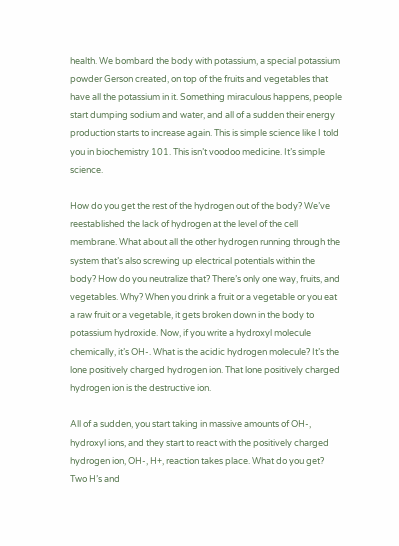health. We bombard the body with potassium, a special potassium powder Gerson created, on top of the fruits and vegetables that have all the potassium in it. Something miraculous happens, people start dumping sodium and water, and all of a sudden their energy production starts to increase again. This is simple science like I told you in biochemistry 101. This isn’t voodoo medicine. It’s simple science.

How do you get the rest of the hydrogen out of the body? We’ve reestablished the lack of hydrogen at the level of the cell membrane. What about all the other hydrogen running through the system that’s also screwing up electrical potentials within the body? How do you neutralize that? There’s only one way, fruits, and vegetables. Why? When you drink a fruit or a vegetable or you eat a raw fruit or a vegetable, it gets broken down in the body to potassium hydroxide. Now, if you write a hydroxyl molecule chemically, it’s OH-. What is the acidic hydrogen molecule? It’s the lone positively charged hydrogen ion. That lone positively charged hydrogen ion is the destructive ion.

All of a sudden, you start taking in massive amounts of OH-, hydroxyl ions, and they start to react with the positively charged hydrogen ion, OH-, H+, reaction takes place. What do you get? Two H’s and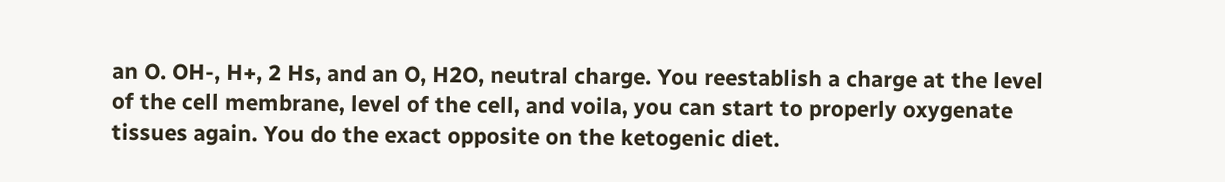an O. OH-, H+, 2 Hs, and an O, H2O, neutral charge. You reestablish a charge at the level of the cell membrane, level of the cell, and voila, you can start to properly oxygenate tissues again. You do the exact opposite on the ketogenic diet.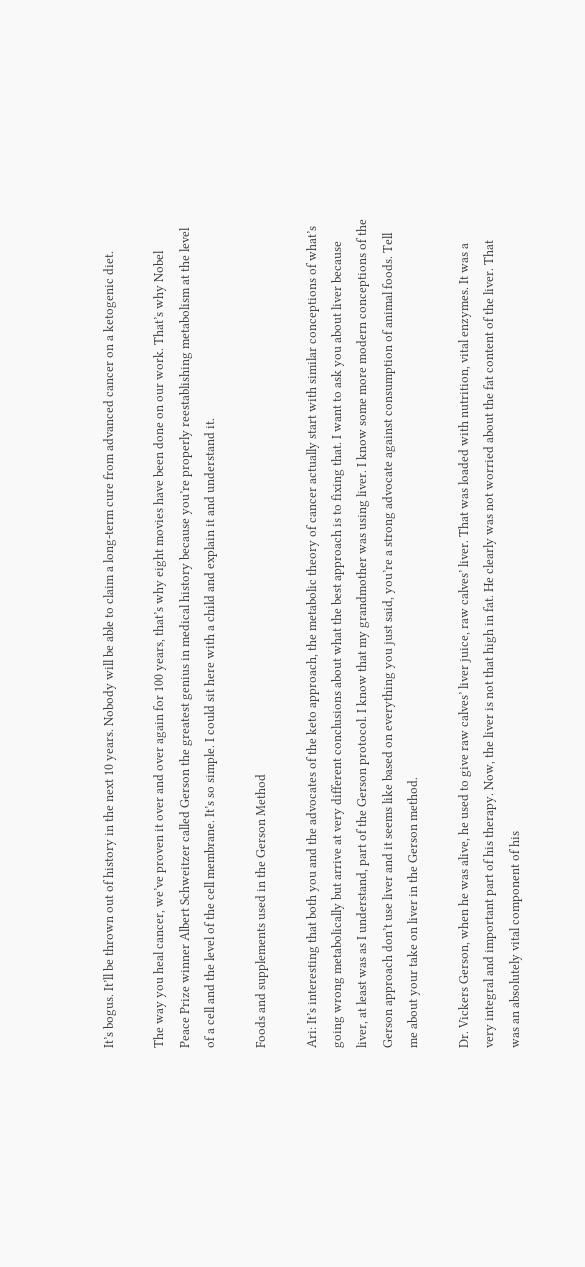It’s bogus. It’ll be thrown out of history in the next 10 years. Nobody will be able to claim a long-term cure from advanced cancer on a ketogenic diet.

The way you heal cancer, we’ve proven it over and over again for 100 years, that’s why eight movies have been done on our work. That’s why Nobel Peace Prize winner Albert Schweitzer called Gerson the greatest genius in medical history because you’re properly reestablishing metabolism at the level of a cell and the level of the cell membrane. It’s so simple. I could sit here with a child and explain it and understand it.

Foods and supplements used in the Gerson Method

Ari: It’s interesting that both you and the advocates of the keto approach, the metabolic theory of cancer actually start with similar conceptions of what’s going wrong metabolically but arrive at very different conclusions about what the best approach is to fixing that. I want to ask you about liver because liver, at least was as I understand, part of the Gerson protocol. I know that my grandmother was using liver. I know some more modern conceptions of the Gerson approach don’t use liver and it seems like based on everything you just said, you’re a strong advocate against consumption of animal foods. Tell me about your take on liver in the Gerson method.

Dr. Vickers Gerson, when he was alive, he used to give raw calves’ liver juice, raw calves’ liver. That was loaded with nutrition, vital enzymes. It was a very integral and important part of his therapy. Now, the liver is not that high in fat. He clearly was not worried about the fat content of the liver. That was an absolutely vital component of his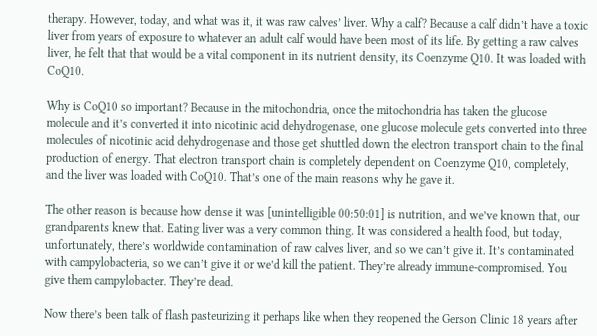therapy. However, today, and what was it, it was raw calves’ liver. Why a calf? Because a calf didn’t have a toxic liver from years of exposure to whatever an adult calf would have been most of its life. By getting a raw calves liver, he felt that that would be a vital component in its nutrient density, its Coenzyme Q10. It was loaded with CoQ10.

Why is CoQ10 so important? Because in the mitochondria, once the mitochondria has taken the glucose molecule and it’s converted it into nicotinic acid dehydrogenase, one glucose molecule gets converted into three molecules of nicotinic acid dehydrogenase and those get shuttled down the electron transport chain to the final production of energy. That electron transport chain is completely dependent on Coenzyme Q10, completely, and the liver was loaded with CoQ10. That’s one of the main reasons why he gave it.

The other reason is because how dense it was [unintelligible 00:50:01] is nutrition, and we’ve known that, our grandparents knew that. Eating liver was a very common thing. It was considered a health food, but today, unfortunately, there’s worldwide contamination of raw calves liver, and so we can’t give it. It’s contaminated with campylobacteria, so we can’t give it or we’d kill the patient. They’re already immune-compromised. You give them campylobacter. They’re dead.

Now there’s been talk of flash pasteurizing it perhaps like when they reopened the Gerson Clinic 18 years after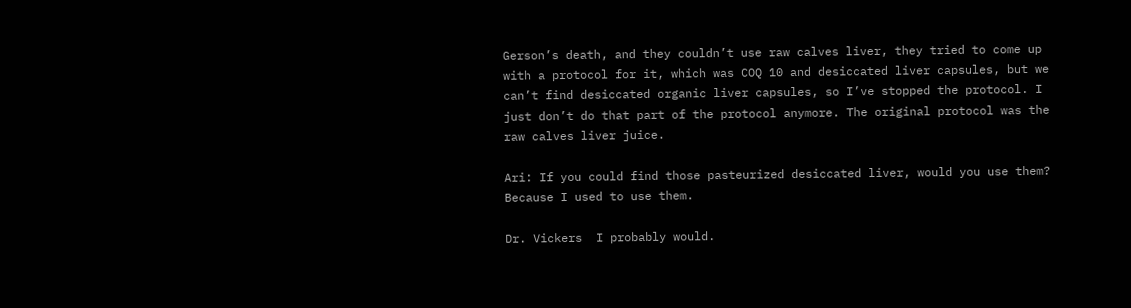Gerson’s death, and they couldn’t use raw calves liver, they tried to come up with a protocol for it, which was COQ 10 and desiccated liver capsules, but we can’t find desiccated organic liver capsules, so I’ve stopped the protocol. I just don’t do that part of the protocol anymore. The original protocol was the raw calves liver juice.

Ari: If you could find those pasteurized desiccated liver, would you use them? Because I used to use them.

Dr. Vickers  I probably would.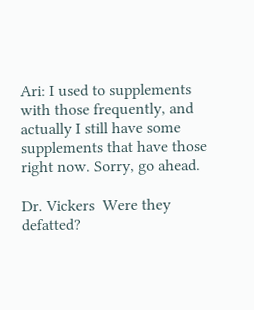Ari: I used to supplements with those frequently, and actually I still have some supplements that have those right now. Sorry, go ahead.

Dr. Vickers  Were they defatted?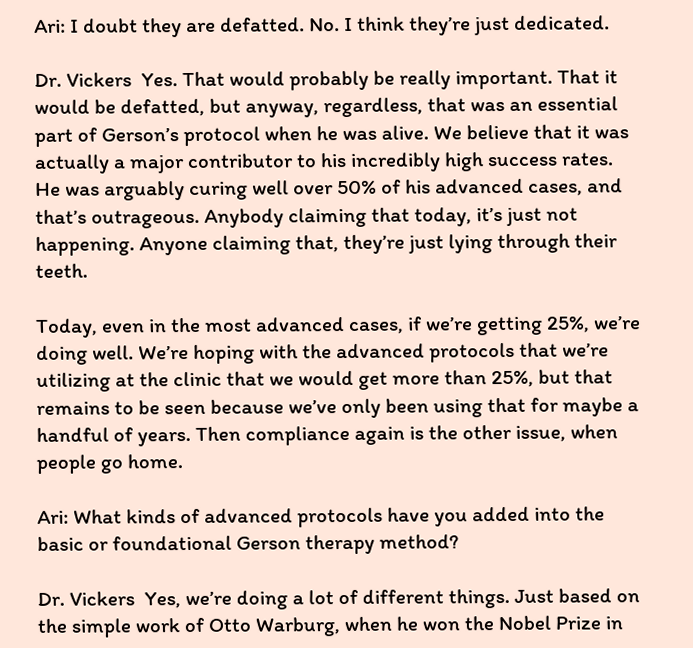Ari: I doubt they are defatted. No. I think they’re just dedicated.

Dr. Vickers  Yes. That would probably be really important. That it would be defatted, but anyway, regardless, that was an essential part of Gerson’s protocol when he was alive. We believe that it was actually a major contributor to his incredibly high success rates. He was arguably curing well over 50% of his advanced cases, and that’s outrageous. Anybody claiming that today, it’s just not happening. Anyone claiming that, they’re just lying through their teeth.

Today, even in the most advanced cases, if we’re getting 25%, we’re doing well. We’re hoping with the advanced protocols that we’re utilizing at the clinic that we would get more than 25%, but that remains to be seen because we’ve only been using that for maybe a handful of years. Then compliance again is the other issue, when people go home.

Ari: What kinds of advanced protocols have you added into the basic or foundational Gerson therapy method?

Dr. Vickers  Yes, we’re doing a lot of different things. Just based on the simple work of Otto Warburg, when he won the Nobel Prize in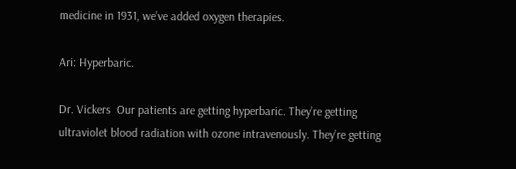medicine in 1931, we’ve added oxygen therapies.

Ari: Hyperbaric.

Dr. Vickers  Our patients are getting hyperbaric. They’re getting ultraviolet blood radiation with ozone intravenously. They’re getting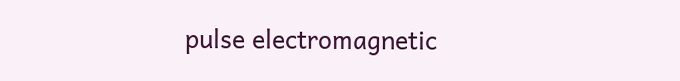pulse electromagnetic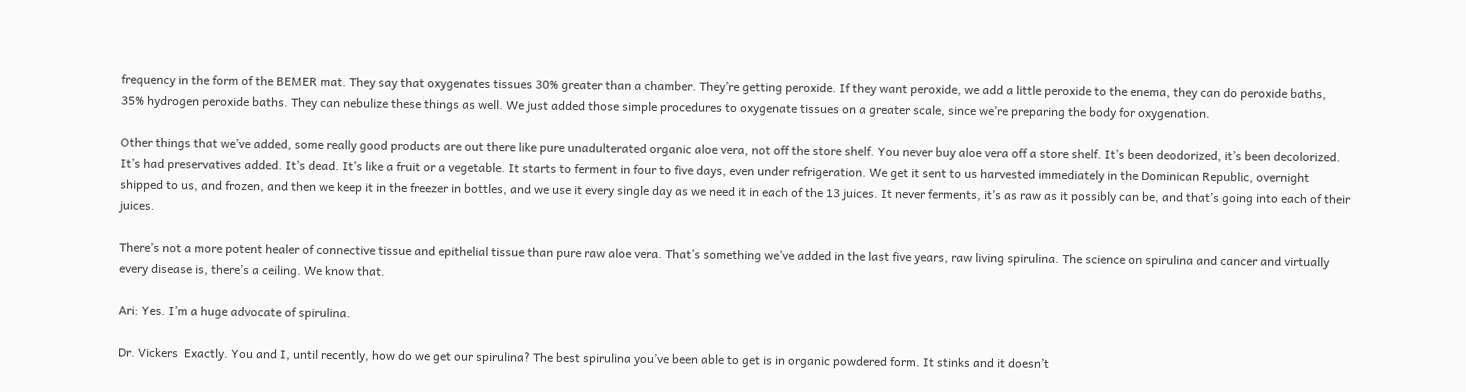frequency in the form of the BEMER mat. They say that oxygenates tissues 30% greater than a chamber. They’re getting peroxide. If they want peroxide, we add a little peroxide to the enema, they can do peroxide baths, 35% hydrogen peroxide baths. They can nebulize these things as well. We just added those simple procedures to oxygenate tissues on a greater scale, since we’re preparing the body for oxygenation.

Other things that we’ve added, some really good products are out there like pure unadulterated organic aloe vera, not off the store shelf. You never buy aloe vera off a store shelf. It’s been deodorized, it’s been decolorized. It’s had preservatives added. It’s dead. It’s like a fruit or a vegetable. It starts to ferment in four to five days, even under refrigeration. We get it sent to us harvested immediately in the Dominican Republic, overnight shipped to us, and frozen, and then we keep it in the freezer in bottles, and we use it every single day as we need it in each of the 13 juices. It never ferments, it’s as raw as it possibly can be, and that’s going into each of their juices.

There’s not a more potent healer of connective tissue and epithelial tissue than pure raw aloe vera. That’s something we’ve added in the last five years, raw living spirulina. The science on spirulina and cancer and virtually every disease is, there’s a ceiling. We know that.

Ari: Yes. I’m a huge advocate of spirulina.

Dr. Vickers  Exactly. You and I, until recently, how do we get our spirulina? The best spirulina you’ve been able to get is in organic powdered form. It stinks and it doesn’t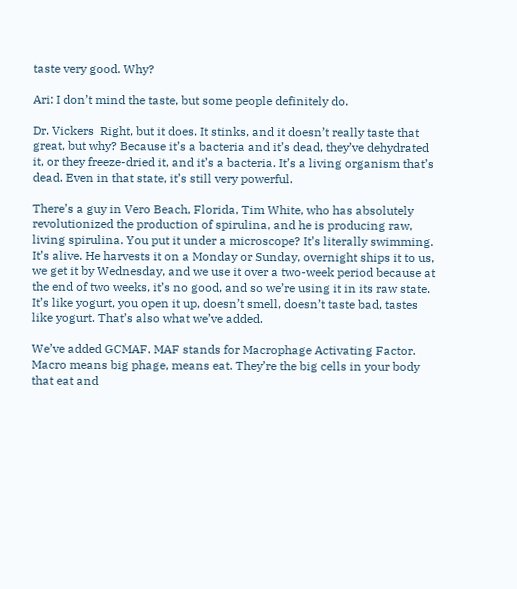taste very good. Why?

Ari: I don’t mind the taste, but some people definitely do.

Dr. Vickers  Right, but it does. It stinks, and it doesn’t really taste that great, but why? Because it’s a bacteria and it’s dead, they’ve dehydrated it, or they freeze-dried it, and it’s a bacteria. It’s a living organism that’s dead. Even in that state, it’s still very powerful.

There’s a guy in Vero Beach, Florida, Tim White, who has absolutely revolutionized the production of spirulina, and he is producing raw, living spirulina. You put it under a microscope? It’s literally swimming. It’s alive. He harvests it on a Monday or Sunday, overnight ships it to us, we get it by Wednesday, and we use it over a two-week period because at the end of two weeks, it’s no good, and so we’re using it in its raw state. It’s like yogurt, you open it up, doesn’t smell, doesn’t taste bad, tastes like yogurt. That’s also what we’ve added.

We’ve added GCMAF. MAF stands for Macrophage Activating Factor. Macro means big phage, means eat. They’re the big cells in your body that eat and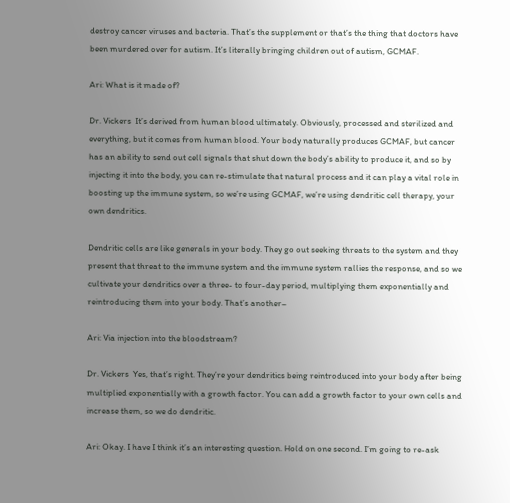destroy cancer viruses and bacteria. That’s the supplement or that’s the thing that doctors have been murdered over for autism. It’s literally bringing children out of autism, GCMAF.

Ari: What is it made of?

Dr. Vickers  It’s derived from human blood ultimately. Obviously, processed and sterilized and everything, but it comes from human blood. Your body naturally produces GCMAF, but cancer has an ability to send out cell signals that shut down the body’s ability to produce it, and so by injecting it into the body, you can re-stimulate that natural process and it can play a vital role in boosting up the immune system, so we’re using GCMAF, we’re using dendritic cell therapy, your own dendritics.

Dendritic cells are like generals in your body. They go out seeking threats to the system and they present that threat to the immune system and the immune system rallies the response, and so we cultivate your dendritics over a three- to four-day period, multiplying them exponentially and reintroducing them into your body. That’s another–

Ari: Via injection into the bloodstream?

Dr. Vickers  Yes, that’s right. They’re your dendritics being reintroduced into your body after being multiplied exponentially with a growth factor. You can add a growth factor to your own cells and increase them, so we do dendritic.

Ari: Okay. I have I think it’s an interesting question. Hold on one second. I’m going to re-ask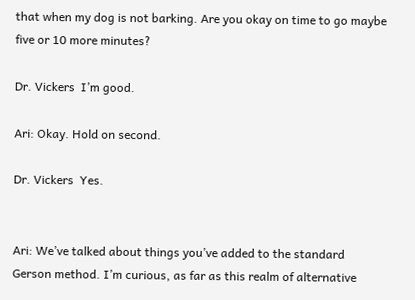that when my dog is not barking. Are you okay on time to go maybe five or 10 more minutes?

Dr. Vickers  I’m good.

Ari: Okay. Hold on second.

Dr. Vickers  Yes.


Ari: We’ve talked about things you’ve added to the standard Gerson method. I’m curious, as far as this realm of alternative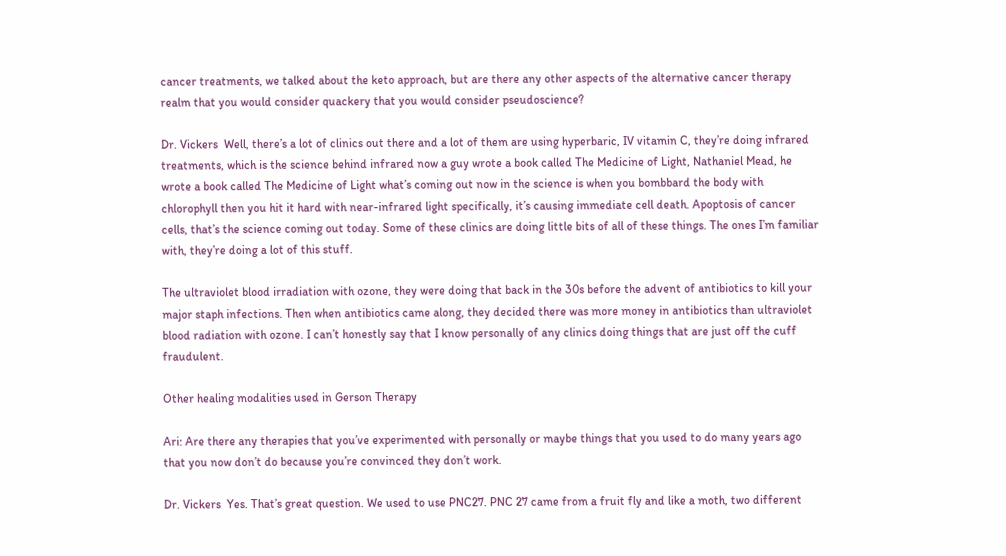cancer treatments, we talked about the keto approach, but are there any other aspects of the alternative cancer therapy realm that you would consider quackery that you would consider pseudoscience?

Dr. Vickers  Well, there’s a lot of clinics out there and a lot of them are using hyperbaric, IV vitamin C, they’re doing infrared treatments, which is the science behind infrared now a guy wrote a book called The Medicine of Light, Nathaniel Mead, he wrote a book called The Medicine of Light what’s coming out now in the science is when you bombbard the body with chlorophyll then you hit it hard with near-infrared light specifically, it’s causing immediate cell death. Apoptosis of cancer cells, that’s the science coming out today. Some of these clinics are doing little bits of all of these things. The ones I’m familiar with, they’re doing a lot of this stuff.

The ultraviolet blood irradiation with ozone, they were doing that back in the 30s before the advent of antibiotics to kill your major staph infections. Then when antibiotics came along, they decided there was more money in antibiotics than ultraviolet blood radiation with ozone. I can’t honestly say that I know personally of any clinics doing things that are just off the cuff fraudulent.

Other healing modalities used in Gerson Therapy

Ari: Are there any therapies that you’ve experimented with personally or maybe things that you used to do many years ago that you now don’t do because you’re convinced they don’t work.

Dr. Vickers  Yes. That’s great question. We used to use PNC27. PNC 27 came from a fruit fly and like a moth, two different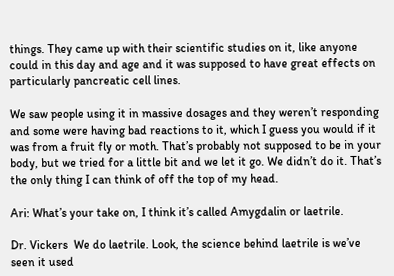things. They came up with their scientific studies on it, like anyone could in this day and age and it was supposed to have great effects on particularly pancreatic cell lines.

We saw people using it in massive dosages and they weren’t responding and some were having bad reactions to it, which I guess you would if it was from a fruit fly or moth. That’s probably not supposed to be in your body, but we tried for a little bit and we let it go. We didn’t do it. That’s the only thing I can think of off the top of my head.

Ari: What’s your take on, I think it’s called Amygdalin or laetrile.

Dr. Vickers  We do laetrile. Look, the science behind laetrile is we’ve seen it used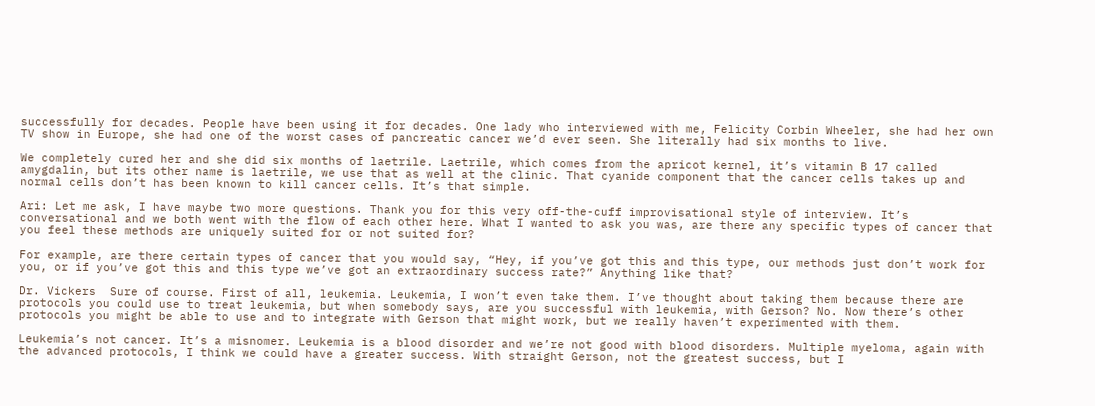successfully for decades. People have been using it for decades. One lady who interviewed with me, Felicity Corbin Wheeler, she had her own TV show in Europe, she had one of the worst cases of pancreatic cancer we’d ever seen. She literally had six months to live.

We completely cured her and she did six months of laetrile. Laetrile, which comes from the apricot kernel, it’s vitamin B 17 called amygdalin, but its other name is laetrile, we use that as well at the clinic. That cyanide component that the cancer cells takes up and normal cells don’t has been known to kill cancer cells. It’s that simple.

Ari: Let me ask, I have maybe two more questions. Thank you for this very off-the-cuff improvisational style of interview. It’s conversational and we both went with the flow of each other here. What I wanted to ask you was, are there any specific types of cancer that you feel these methods are uniquely suited for or not suited for?

For example, are there certain types of cancer that you would say, “Hey, if you’ve got this and this type, our methods just don’t work for you, or if you’ve got this and this type we’ve got an extraordinary success rate?” Anything like that?

Dr. Vickers  Sure of course. First of all, leukemia. Leukemia, I won’t even take them. I’ve thought about taking them because there are protocols you could use to treat leukemia, but when somebody says, are you successful with leukemia, with Gerson? No. Now there’s other protocols you might be able to use and to integrate with Gerson that might work, but we really haven’t experimented with them.

Leukemia’s not cancer. It’s a misnomer. Leukemia is a blood disorder and we’re not good with blood disorders. Multiple myeloma, again with the advanced protocols, I think we could have a greater success. With straight Gerson, not the greatest success, but I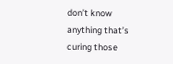don’t know anything that’s curing those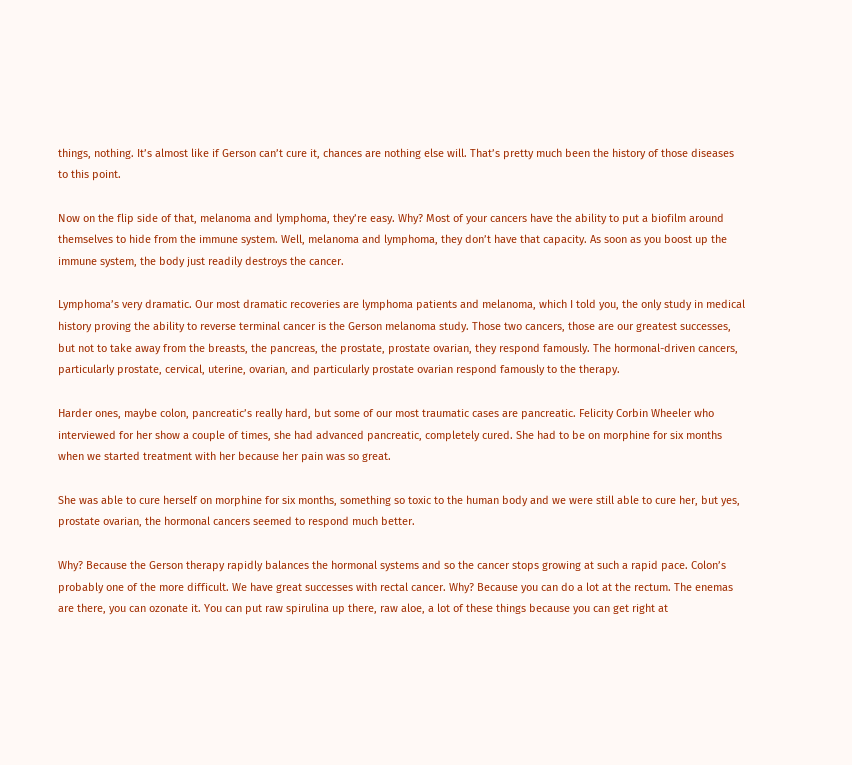things, nothing. It’s almost like if Gerson can’t cure it, chances are nothing else will. That’s pretty much been the history of those diseases to this point.

Now on the flip side of that, melanoma and lymphoma, they’re easy. Why? Most of your cancers have the ability to put a biofilm around themselves to hide from the immune system. Well, melanoma and lymphoma, they don’t have that capacity. As soon as you boost up the immune system, the body just readily destroys the cancer.

Lymphoma’s very dramatic. Our most dramatic recoveries are lymphoma patients and melanoma, which I told you, the only study in medical history proving the ability to reverse terminal cancer is the Gerson melanoma study. Those two cancers, those are our greatest successes, but not to take away from the breasts, the pancreas, the prostate, prostate ovarian, they respond famously. The hormonal-driven cancers, particularly prostate, cervical, uterine, ovarian, and particularly prostate ovarian respond famously to the therapy.

Harder ones, maybe colon, pancreatic’s really hard, but some of our most traumatic cases are pancreatic. Felicity Corbin Wheeler who interviewed for her show a couple of times, she had advanced pancreatic, completely cured. She had to be on morphine for six months when we started treatment with her because her pain was so great.

She was able to cure herself on morphine for six months, something so toxic to the human body and we were still able to cure her, but yes, prostate ovarian, the hormonal cancers seemed to respond much better.

Why? Because the Gerson therapy rapidly balances the hormonal systems and so the cancer stops growing at such a rapid pace. Colon’s probably one of the more difficult. We have great successes with rectal cancer. Why? Because you can do a lot at the rectum. The enemas are there, you can ozonate it. You can put raw spirulina up there, raw aloe, a lot of these things because you can get right at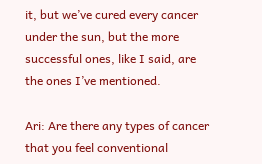it, but we’ve cured every cancer under the sun, but the more successful ones, like I said, are the ones I’ve mentioned.

Ari: Are there any types of cancer that you feel conventional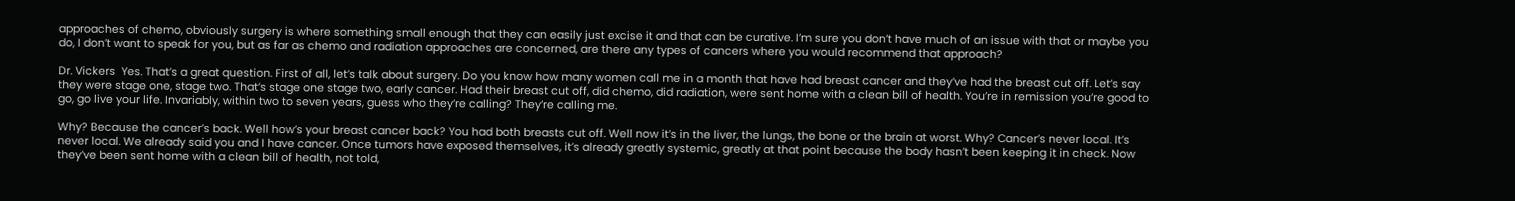approaches of chemo, obviously surgery is where something small enough that they can easily just excise it and that can be curative. I’m sure you don’t have much of an issue with that or maybe you do, I don’t want to speak for you, but as far as chemo and radiation approaches are concerned, are there any types of cancers where you would recommend that approach?

Dr. Vickers  Yes. That’s a great question. First of all, let’s talk about surgery. Do you know how many women call me in a month that have had breast cancer and they’ve had the breast cut off. Let’s say they were stage one, stage two. That’s stage one stage two, early cancer. Had their breast cut off, did chemo, did radiation, were sent home with a clean bill of health. You’re in remission you’re good to go, go live your life. Invariably, within two to seven years, guess who they’re calling? They’re calling me.

Why? Because the cancer’s back. Well how’s your breast cancer back? You had both breasts cut off. Well now it’s in the liver, the lungs, the bone or the brain at worst. Why? Cancer’s never local. It’s never local. We already said you and I have cancer. Once tumors have exposed themselves, it’s already greatly systemic, greatly at that point because the body hasn’t been keeping it in check. Now they’ve been sent home with a clean bill of health, not told,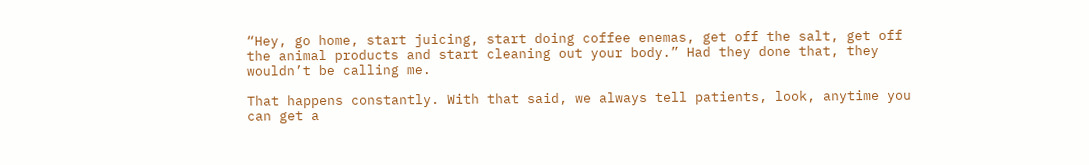“Hey, go home, start juicing, start doing coffee enemas, get off the salt, get off the animal products and start cleaning out your body.” Had they done that, they wouldn’t be calling me.

That happens constantly. With that said, we always tell patients, look, anytime you can get a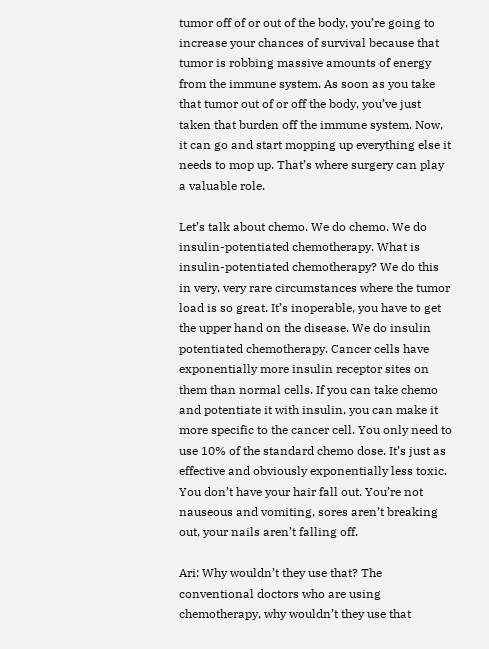tumor off of or out of the body, you’re going to increase your chances of survival because that tumor is robbing massive amounts of energy from the immune system. As soon as you take that tumor out of or off the body, you’ve just taken that burden off the immune system. Now, it can go and start mopping up everything else it needs to mop up. That’s where surgery can play a valuable role.

Let’s talk about chemo. We do chemo. We do insulin-potentiated chemotherapy. What is insulin-potentiated chemotherapy? We do this in very, very rare circumstances where the tumor load is so great. It’s inoperable, you have to get the upper hand on the disease. We do insulin potentiated chemotherapy. Cancer cells have exponentially more insulin receptor sites on them than normal cells. If you can take chemo and potentiate it with insulin, you can make it more specific to the cancer cell. You only need to use 10% of the standard chemo dose. It’s just as effective and obviously exponentially less toxic. You don’t have your hair fall out. You’re not nauseous and vomiting, sores aren’t breaking out, your nails aren’t falling off.

Ari: Why wouldn’t they use that? The conventional doctors who are using chemotherapy, why wouldn’t they use that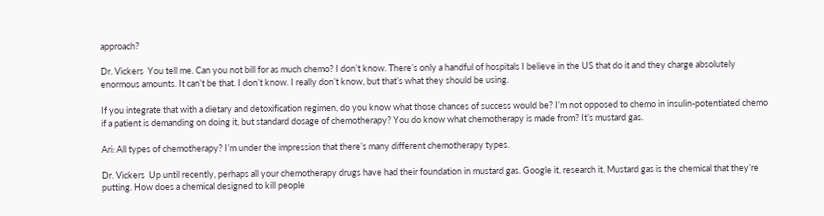approach?

Dr. Vickers  You tell me. Can you not bill for as much chemo? I don’t know. There’s only a handful of hospitals I believe in the US that do it and they charge absolutely enormous amounts. It can’t be that. I don’t know. I really don’t know, but that’s what they should be using.

If you integrate that with a dietary and detoxification regimen, do you know what those chances of success would be? I’m not opposed to chemo in insulin-potentiated chemo if a patient is demanding on doing it, but standard dosage of chemotherapy? You do know what chemotherapy is made from? It’s mustard gas.

Ari: All types of chemotherapy? I’m under the impression that there’s many different chemotherapy types.

Dr. Vickers  Up until recently, perhaps all your chemotherapy drugs have had their foundation in mustard gas. Google it, research it. Mustard gas is the chemical that they’re putting. How does a chemical designed to kill people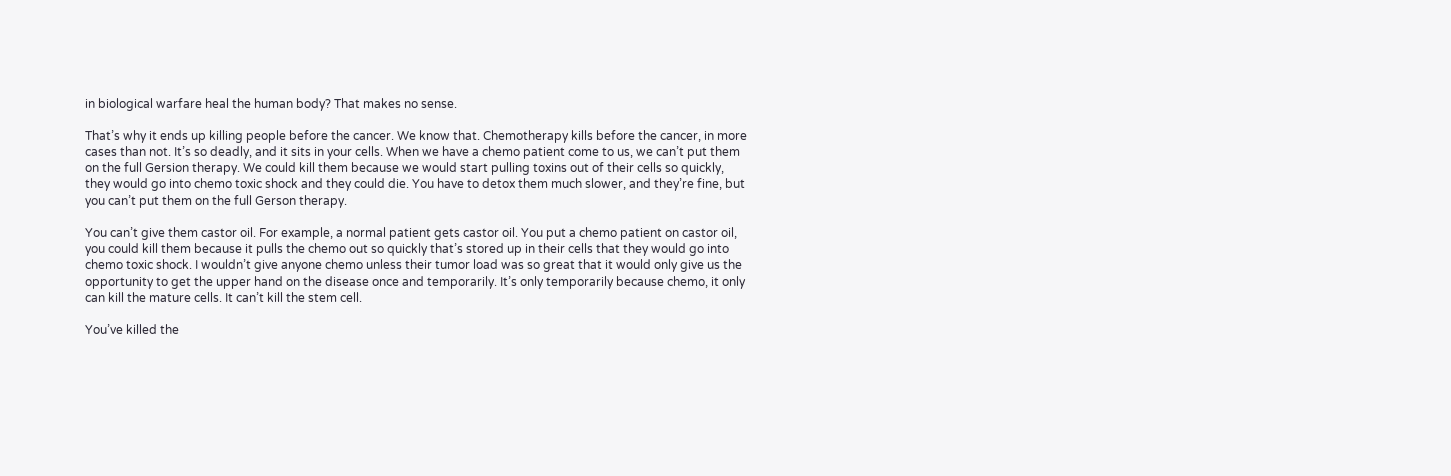in biological warfare heal the human body? That makes no sense.

That’s why it ends up killing people before the cancer. We know that. Chemotherapy kills before the cancer, in more cases than not. It’s so deadly, and it sits in your cells. When we have a chemo patient come to us, we can’t put them on the full Gersion therapy. We could kill them because we would start pulling toxins out of their cells so quickly, they would go into chemo toxic shock and they could die. You have to detox them much slower, and they’re fine, but you can’t put them on the full Gerson therapy.

You can’t give them castor oil. For example, a normal patient gets castor oil. You put a chemo patient on castor oil, you could kill them because it pulls the chemo out so quickly that’s stored up in their cells that they would go into chemo toxic shock. I wouldn’t give anyone chemo unless their tumor load was so great that it would only give us the opportunity to get the upper hand on the disease once and temporarily. It’s only temporarily because chemo, it only can kill the mature cells. It can’t kill the stem cell.

You’ve killed the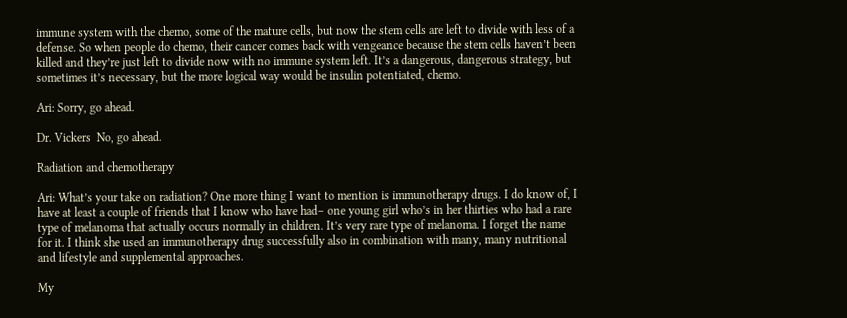immune system with the chemo, some of the mature cells, but now the stem cells are left to divide with less of a defense. So when people do chemo, their cancer comes back with vengeance because the stem cells haven’t been killed and they’re just left to divide now with no immune system left. It’s a dangerous, dangerous strategy, but sometimes it’s necessary, but the more logical way would be insulin potentiated, chemo.

Ari: Sorry, go ahead.

Dr. Vickers  No, go ahead.

Radiation and chemotherapy

Ari: What’s your take on radiation? One more thing I want to mention is immunotherapy drugs. I do know of, I have at least a couple of friends that I know who have had– one young girl who’s in her thirties who had a rare type of melanoma that actually occurs normally in children. It’s very rare type of melanoma. I forget the name for it. I think she used an immunotherapy drug successfully also in combination with many, many nutritional and lifestyle and supplemental approaches.

My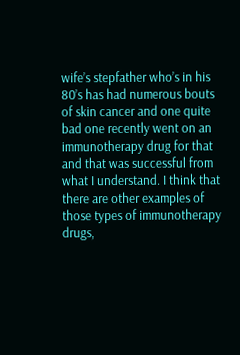wife’s stepfather who’s in his 80’s has had numerous bouts of skin cancer and one quite bad one recently went on an immunotherapy drug for that and that was successful from what I understand. I think that there are other examples of those types of immunotherapy drugs,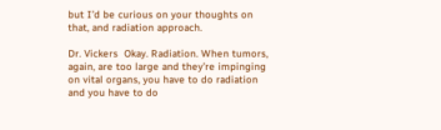but I’d be curious on your thoughts on that, and radiation approach.

Dr. Vickers  Okay. Radiation. When tumors, again, are too large and they’re impinging on vital organs, you have to do radiation and you have to do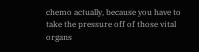chemo actually, because you have to take the pressure off of those vital organs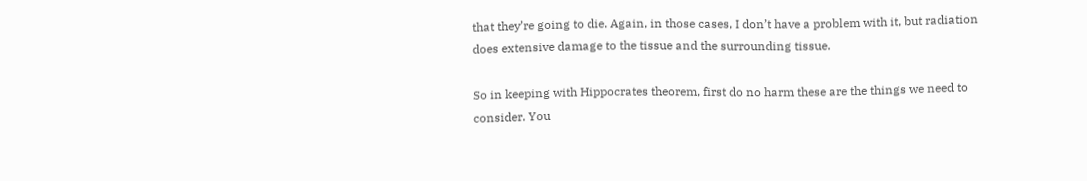that they’re going to die. Again, in those cases, I don’t have a problem with it, but radiation does extensive damage to the tissue and the surrounding tissue.

So in keeping with Hippocrates theorem, first do no harm these are the things we need to consider. You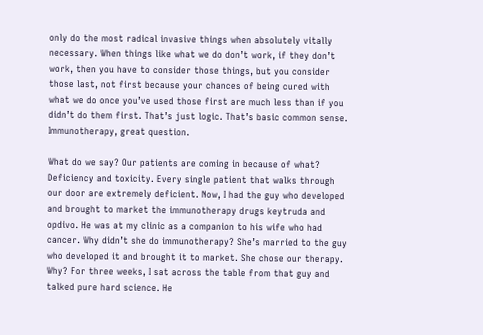only do the most radical invasive things when absolutely vitally necessary. When things like what we do don’t work, if they don’t work, then you have to consider those things, but you consider those last, not first because your chances of being cured with what we do once you’ve used those first are much less than if you didn’t do them first. That’s just logic. That’s basic common sense. Immunotherapy, great question.

What do we say? Our patients are coming in because of what? Deficiency and toxicity. Every single patient that walks through our door are extremely deficient. Now, I had the guy who developed and brought to market the immunotherapy drugs keytruda and opdivo. He was at my clinic as a companion to his wife who had cancer. Why didn’t she do immunotherapy? She’s married to the guy who developed it and brought it to market. She chose our therapy. Why? For three weeks, I sat across the table from that guy and talked pure hard science. He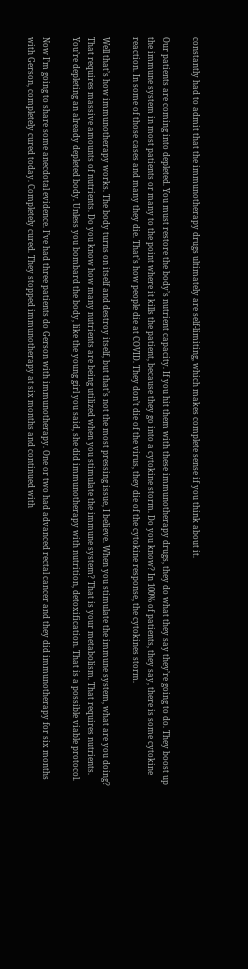constantly had to admit that the immunotherapy drugs ultimately are self-limiting, which makes complete sense if you think about it.

Our patients are coming into depleted. You must restore the body’s nutrient capacity. If you hit them with these immunotherapy drugs, they do what they say they’re going to do. They boost up the immune system in most patients or many to the point where it kills the patient, because they go into a cytokine storm. Do you know? In 100% of patients, they say, there is some cytokine reaction. In some of those cases and many they die. That’s how people die at COVID. They don’t die of the virus, they die of the cytokine response, the cytokines storm.

Well that’s how immunotherapy works. The body turns on itself and destroy itself, but that’s not the most pressing issue, I believe. When you stimulate the immune system, what are you doing? That requires massive amounts of nutrients. Do you know how many nutrients are being utilized when you stimulate the immune system? That is your metabolism. That requires nutrients. You’re depleting an already depleted body. Unless you bombard the body, like the young girl you said, she did immunotherapy with nutrition, detoxification. That is a possible viable protocol.

Now I’m going to share some anecdotal evidence. I’ve had three patients do Gerson with immunotherapy. One or two had advanced rectal cancer and they did immunotherapy for six months with Gerson, completely cured today. Completely cured. They stopped immunotherapy at six months and continued with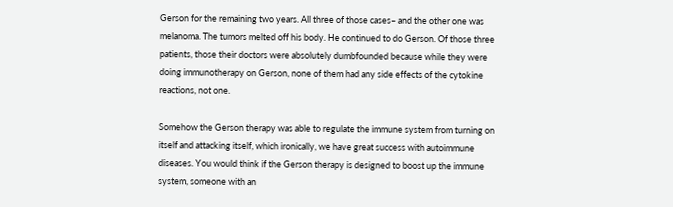Gerson for the remaining two years. All three of those cases– and the other one was melanoma. The tumors melted off his body. He continued to do Gerson. Of those three patients, those their doctors were absolutely dumbfounded because while they were doing immunotherapy on Gerson, none of them had any side effects of the cytokine reactions, not one.

Somehow the Gerson therapy was able to regulate the immune system from turning on itself and attacking itself, which ironically, we have great success with autoimmune diseases. You would think if the Gerson therapy is designed to boost up the immune system, someone with an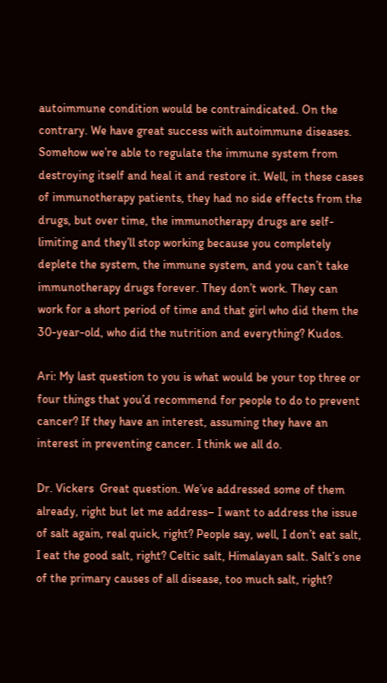autoimmune condition would be contraindicated. On the contrary. We have great success with autoimmune diseases. Somehow we’re able to regulate the immune system from destroying itself and heal it and restore it. Well, in these cases of immunotherapy patients, they had no side effects from the drugs, but over time, the immunotherapy drugs are self-limiting and they’ll stop working because you completely deplete the system, the immune system, and you can’t take immunotherapy drugs forever. They don’t work. They can work for a short period of time and that girl who did them the 30-year-old, who did the nutrition and everything? Kudos.

Ari: My last question to you is what would be your top three or four things that you’d recommend for people to do to prevent cancer? If they have an interest, assuming they have an interest in preventing cancer. I think we all do.

Dr. Vickers  Great question. We’ve addressed some of them already, right but let me address– I want to address the issue of salt again, real quick, right? People say, well, I don’t eat salt, I eat the good salt, right? Celtic salt, Himalayan salt. Salt’s one of the primary causes of all disease, too much salt, right?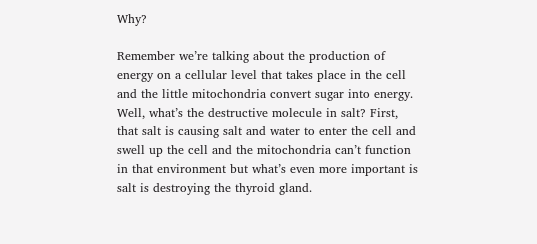Why?

Remember we’re talking about the production of energy on a cellular level that takes place in the cell and the little mitochondria convert sugar into energy. Well, what’s the destructive molecule in salt? First, that salt is causing salt and water to enter the cell and swell up the cell and the mitochondria can’t function in that environment but what’s even more important is salt is destroying the thyroid gland.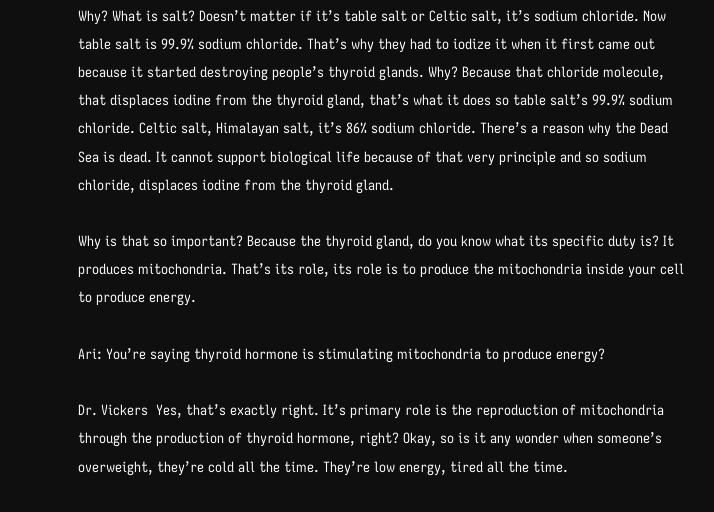Why? What is salt? Doesn’t matter if it’s table salt or Celtic salt, it’s sodium chloride. Now table salt is 99.9% sodium chloride. That’s why they had to iodize it when it first came out because it started destroying people’s thyroid glands. Why? Because that chloride molecule, that displaces iodine from the thyroid gland, that’s what it does so table salt’s 99.9% sodium chloride. Celtic salt, Himalayan salt, it’s 86% sodium chloride. There’s a reason why the Dead Sea is dead. It cannot support biological life because of that very principle and so sodium chloride, displaces iodine from the thyroid gland.

Why is that so important? Because the thyroid gland, do you know what its specific duty is? It produces mitochondria. That’s its role, its role is to produce the mitochondria inside your cell to produce energy.

Ari: You’re saying thyroid hormone is stimulating mitochondria to produce energy?

Dr. Vickers  Yes, that’s exactly right. It’s primary role is the reproduction of mitochondria through the production of thyroid hormone, right? Okay, so is it any wonder when someone’s overweight, they’re cold all the time. They’re low energy, tired all the time.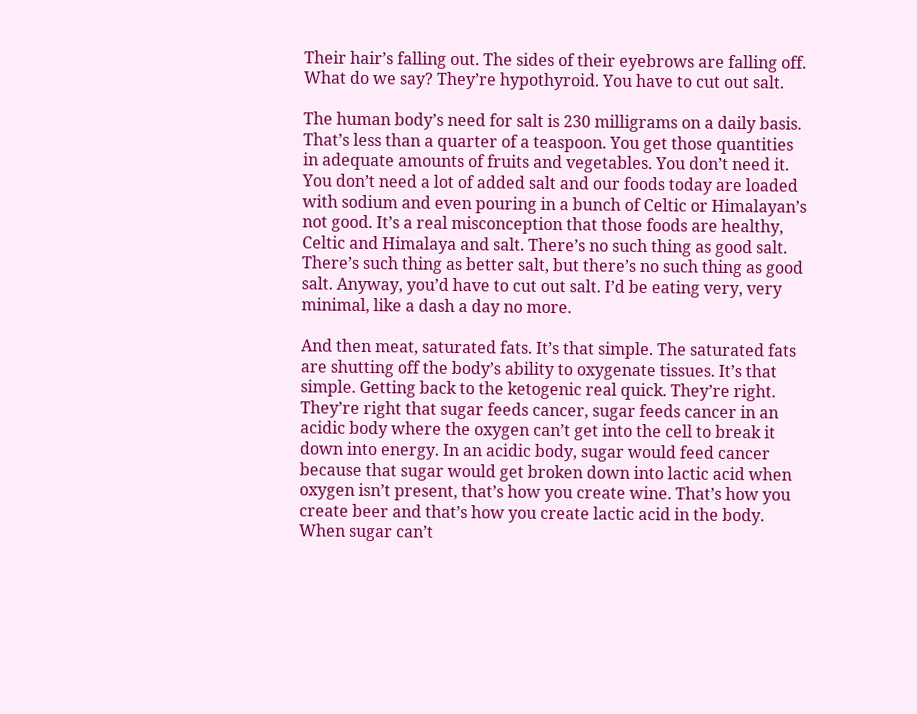Their hair’s falling out. The sides of their eyebrows are falling off. What do we say? They’re hypothyroid. You have to cut out salt.

The human body’s need for salt is 230 milligrams on a daily basis. That’s less than a quarter of a teaspoon. You get those quantities in adequate amounts of fruits and vegetables. You don’t need it. You don’t need a lot of added salt and our foods today are loaded with sodium and even pouring in a bunch of Celtic or Himalayan’s not good. It’s a real misconception that those foods are healthy, Celtic and Himalaya and salt. There’s no such thing as good salt. There’s such thing as better salt, but there’s no such thing as good salt. Anyway, you’d have to cut out salt. I’d be eating very, very minimal, like a dash a day no more.

And then meat, saturated fats. It’s that simple. The saturated fats are shutting off the body’s ability to oxygenate tissues. It’s that simple. Getting back to the ketogenic real quick. They’re right. They’re right that sugar feeds cancer, sugar feeds cancer in an acidic body where the oxygen can’t get into the cell to break it down into energy. In an acidic body, sugar would feed cancer because that sugar would get broken down into lactic acid when oxygen isn’t present, that’s how you create wine. That’s how you create beer and that’s how you create lactic acid in the body. When sugar can’t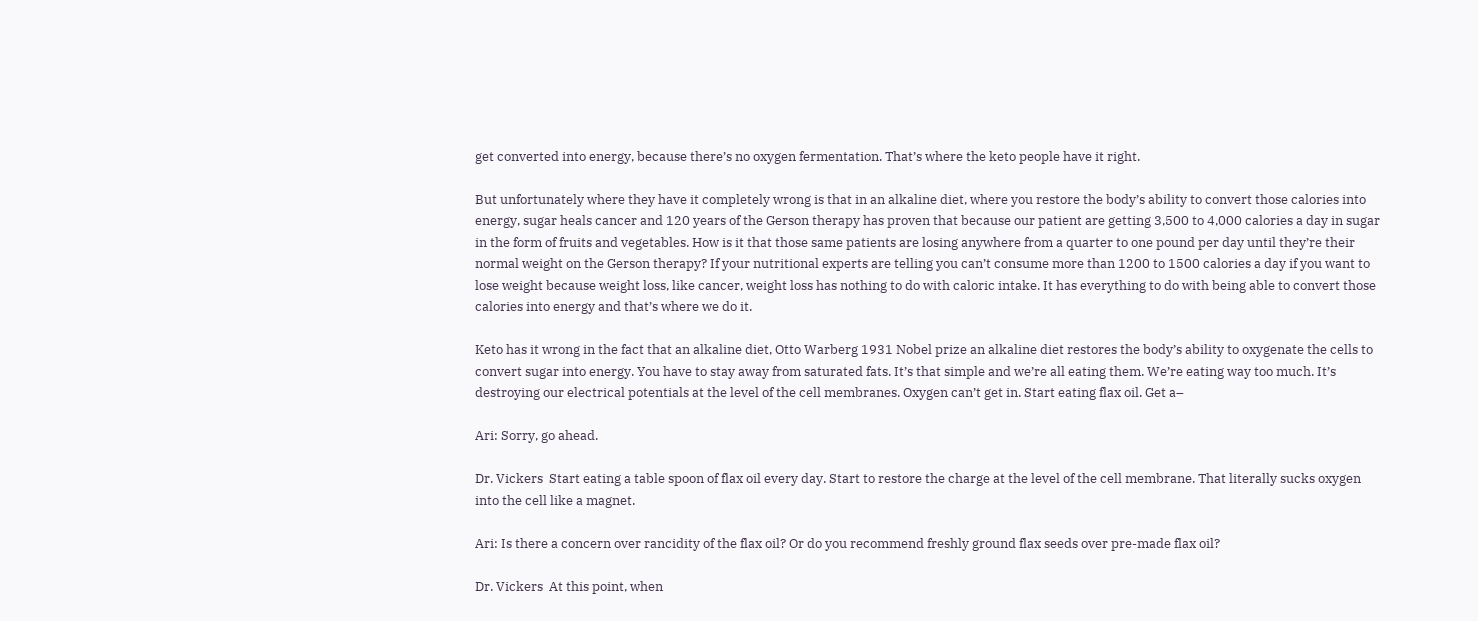get converted into energy, because there’s no oxygen fermentation. That’s where the keto people have it right.

But unfortunately where they have it completely wrong is that in an alkaline diet, where you restore the body’s ability to convert those calories into energy, sugar heals cancer and 120 years of the Gerson therapy has proven that because our patient are getting 3,500 to 4,000 calories a day in sugar in the form of fruits and vegetables. How is it that those same patients are losing anywhere from a quarter to one pound per day until they’re their normal weight on the Gerson therapy? If your nutritional experts are telling you can’t consume more than 1200 to 1500 calories a day if you want to lose weight because weight loss, like cancer, weight loss has nothing to do with caloric intake. It has everything to do with being able to convert those calories into energy and that’s where we do it.

Keto has it wrong in the fact that an alkaline diet, Otto Warberg 1931 Nobel prize an alkaline diet restores the body’s ability to oxygenate the cells to convert sugar into energy. You have to stay away from saturated fats. It’s that simple and we’re all eating them. We’re eating way too much. It’s destroying our electrical potentials at the level of the cell membranes. Oxygen can’t get in. Start eating flax oil. Get a–

Ari: Sorry, go ahead.

Dr. Vickers  Start eating a table spoon of flax oil every day. Start to restore the charge at the level of the cell membrane. That literally sucks oxygen into the cell like a magnet.

Ari: Is there a concern over rancidity of the flax oil? Or do you recommend freshly ground flax seeds over pre-made flax oil?

Dr. Vickers  At this point, when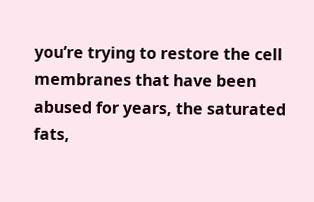you’re trying to restore the cell membranes that have been abused for years, the saturated fats,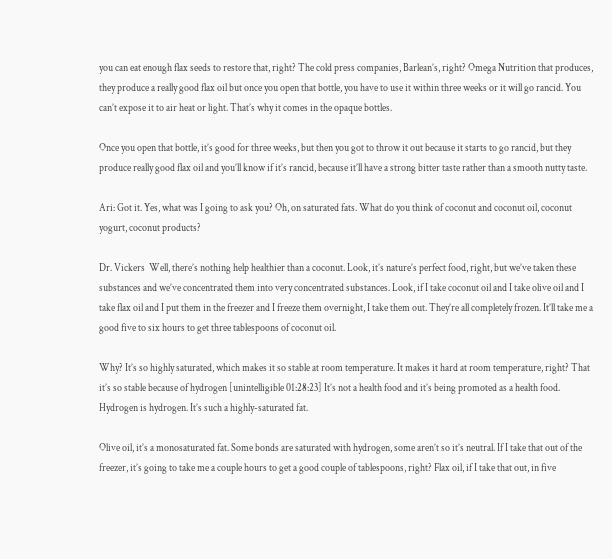you can eat enough flax seeds to restore that, right? The cold press companies, Barlean’s, right? Omega Nutrition that produces, they produce a really good flax oil but once you open that bottle, you have to use it within three weeks or it will go rancid. You can’t expose it to air heat or light. That’s why it comes in the opaque bottles.

Once you open that bottle, it’s good for three weeks, but then you got to throw it out because it starts to go rancid, but they produce really good flax oil and you’ll know if it’s rancid, because it’ll have a strong bitter taste rather than a smooth nutty taste.

Ari: Got it. Yes, what was I going to ask you? Oh, on saturated fats. What do you think of coconut and coconut oil, coconut yogurt, coconut products?

Dr. Vickers  Well, there’s nothing help healthier than a coconut. Look, it’s nature’s perfect food, right, but we’ve taken these substances and we’ve concentrated them into very concentrated substances. Look, if I take coconut oil and I take olive oil and I take flax oil and I put them in the freezer and I freeze them overnight, I take them out. They’re all completely frozen. It’ll take me a good five to six hours to get three tablespoons of coconut oil.

Why? It’s so highly saturated, which makes it so stable at room temperature. It makes it hard at room temperature, right? That it’s so stable because of hydrogen [unintelligible 01:28:23] It’s not a health food and it’s being promoted as a health food. Hydrogen is hydrogen. It’s such a highly-saturated fat.

Olive oil, it’s a monosaturated fat. Some bonds are saturated with hydrogen, some aren’t so it’s neutral. If I take that out of the freezer, it’s going to take me a couple hours to get a good couple of tablespoons, right? Flax oil, if I take that out, in five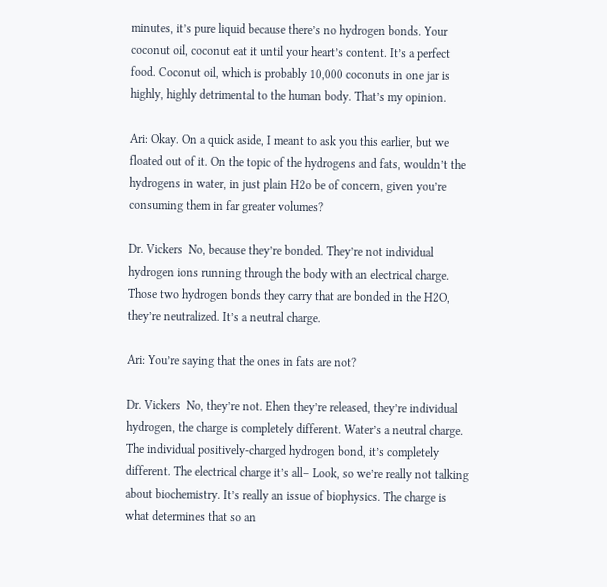minutes, it’s pure liquid because there’s no hydrogen bonds. Your coconut oil, coconut eat it until your heart’s content. It’s a perfect food. Coconut oil, which is probably 10,000 coconuts in one jar is highly, highly detrimental to the human body. That’s my opinion.

Ari: Okay. On a quick aside, I meant to ask you this earlier, but we floated out of it. On the topic of the hydrogens and fats, wouldn’t the hydrogens in water, in just plain H2o be of concern, given you’re consuming them in far greater volumes?

Dr. Vickers  No, because they’re bonded. They’re not individual hydrogen ions running through the body with an electrical charge. Those two hydrogen bonds they carry that are bonded in the H2O, they’re neutralized. It’s a neutral charge.

Ari: You’re saying that the ones in fats are not?

Dr. Vickers  No, they’re not. Ehen they’re released, they’re individual hydrogen, the charge is completely different. Water’s a neutral charge. The individual positively-charged hydrogen bond, it’s completely different. The electrical charge it’s all– Look, so we’re really not talking about biochemistry. It’s really an issue of biophysics. The charge is what determines that so an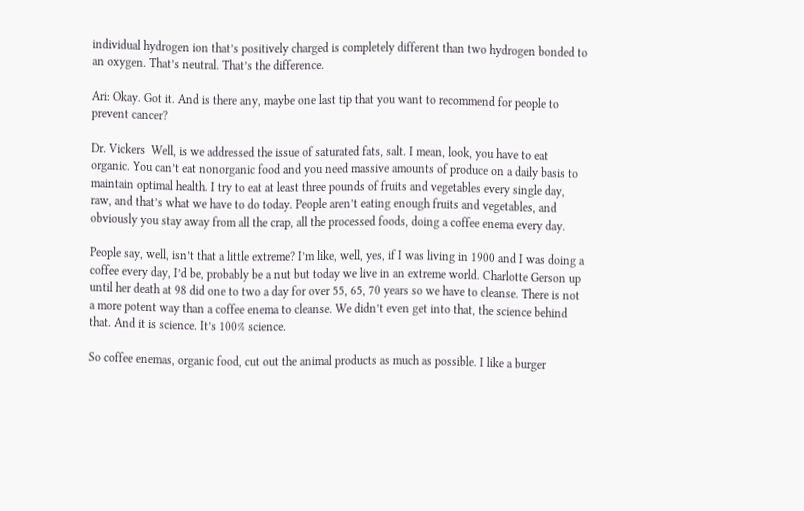individual hydrogen ion that’s positively charged is completely different than two hydrogen bonded to an oxygen. That’s neutral. That’s the difference.

Ari: Okay. Got it. And is there any, maybe one last tip that you want to recommend for people to prevent cancer?

Dr. Vickers  Well, is we addressed the issue of saturated fats, salt. I mean, look, you have to eat organic. You can’t eat nonorganic food and you need massive amounts of produce on a daily basis to maintain optimal health. I try to eat at least three pounds of fruits and vegetables every single day, raw, and that’s what we have to do today. People aren’t eating enough fruits and vegetables, and obviously you stay away from all the crap, all the processed foods, doing a coffee enema every day.

People say, well, isn’t that a little extreme? I’m like, well, yes, if I was living in 1900 and I was doing a coffee every day, I’d be, probably be a nut but today we live in an extreme world. Charlotte Gerson up until her death at 98 did one to two a day for over 55, 65, 70 years so we have to cleanse. There is not a more potent way than a coffee enema to cleanse. We didn’t even get into that, the science behind that. And it is science. It’s 100% science.

So coffee enemas, organic food, cut out the animal products as much as possible. I like a burger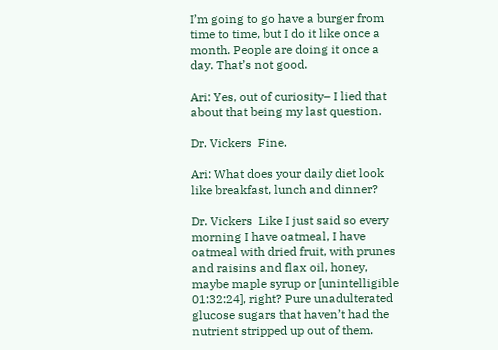I’m going to go have a burger from time to time, but I do it like once a month. People are doing it once a day. That’s not good.

Ari: Yes, out of curiosity– I lied that about that being my last question.

Dr. Vickers  Fine.

Ari: What does your daily diet look like breakfast, lunch and dinner?

Dr. Vickers  Like I just said so every morning I have oatmeal, I have oatmeal with dried fruit, with prunes and raisins and flax oil, honey, maybe maple syrup or [unintelligible 01:32:24], right? Pure unadulterated glucose sugars that haven’t had the nutrient stripped up out of them.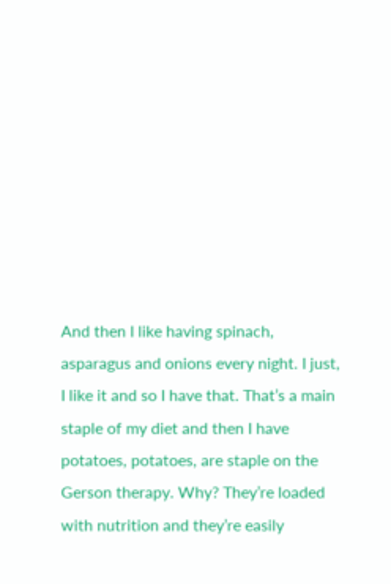And then I like having spinach, asparagus and onions every night. I just, I like it and so I have that. That’s a main staple of my diet and then I have potatoes, potatoes, are staple on the Gerson therapy. Why? They’re loaded with nutrition and they’re easily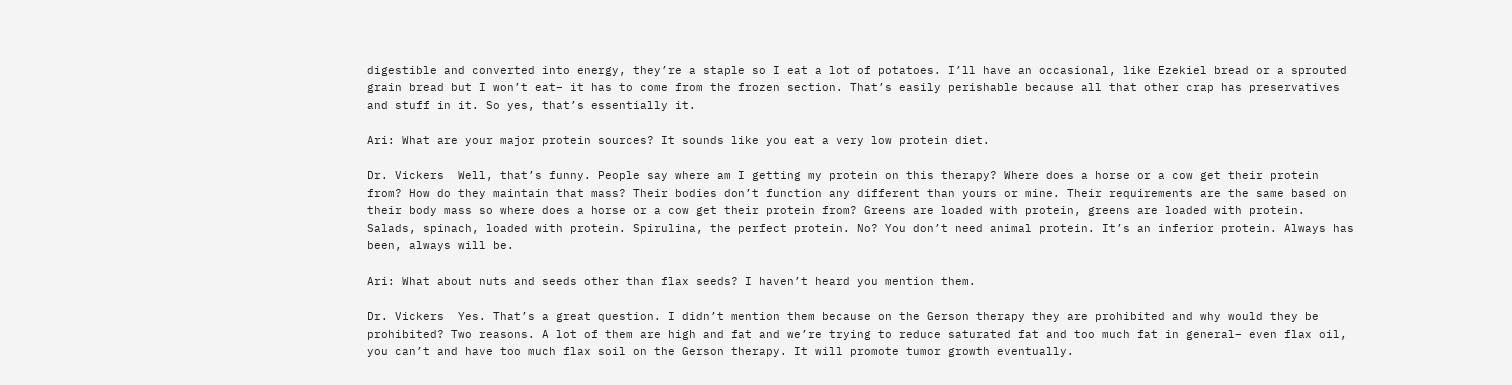digestible and converted into energy, they’re a staple so I eat a lot of potatoes. I’ll have an occasional, like Ezekiel bread or a sprouted grain bread but I won’t eat– it has to come from the frozen section. That’s easily perishable because all that other crap has preservatives and stuff in it. So yes, that’s essentially it.

Ari: What are your major protein sources? It sounds like you eat a very low protein diet.

Dr. Vickers  Well, that’s funny. People say where am I getting my protein on this therapy? Where does a horse or a cow get their protein from? How do they maintain that mass? Their bodies don’t function any different than yours or mine. Their requirements are the same based on their body mass so where does a horse or a cow get their protein from? Greens are loaded with protein, greens are loaded with protein. Salads, spinach, loaded with protein. Spirulina, the perfect protein. No? You don’t need animal protein. It’s an inferior protein. Always has been, always will be.

Ari: What about nuts and seeds other than flax seeds? I haven’t heard you mention them.

Dr. Vickers  Yes. That’s a great question. I didn’t mention them because on the Gerson therapy they are prohibited and why would they be prohibited? Two reasons. A lot of them are high and fat and we’re trying to reduce saturated fat and too much fat in general– even flax oil, you can’t and have too much flax soil on the Gerson therapy. It will promote tumor growth eventually.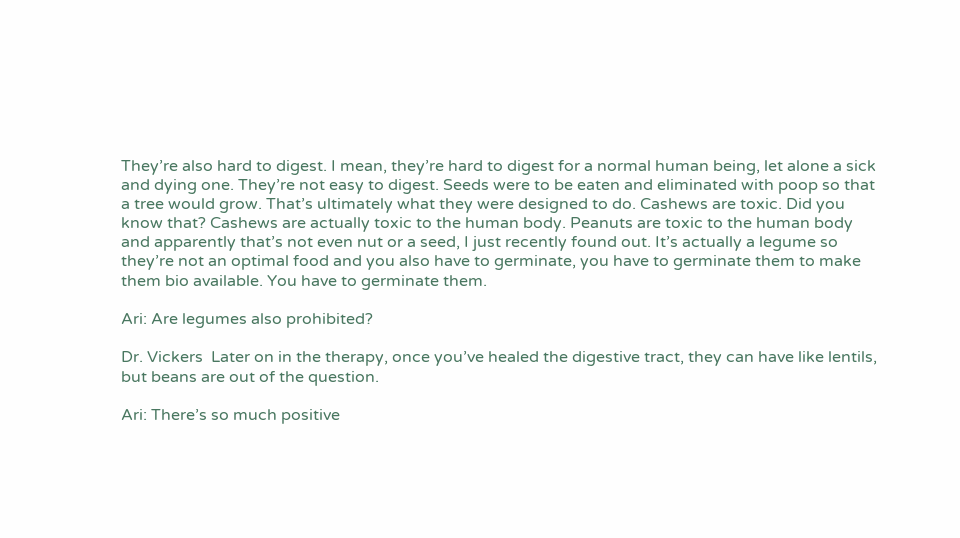They’re also hard to digest. I mean, they’re hard to digest for a normal human being, let alone a sick and dying one. They’re not easy to digest. Seeds were to be eaten and eliminated with poop so that a tree would grow. That’s ultimately what they were designed to do. Cashews are toxic. Did you know that? Cashews are actually toxic to the human body. Peanuts are toxic to the human body and apparently that’s not even nut or a seed, I just recently found out. It’s actually a legume so they’re not an optimal food and you also have to germinate, you have to germinate them to make them bio available. You have to germinate them.

Ari: Are legumes also prohibited?

Dr. Vickers  Later on in the therapy, once you’ve healed the digestive tract, they can have like lentils, but beans are out of the question.

Ari: There’s so much positive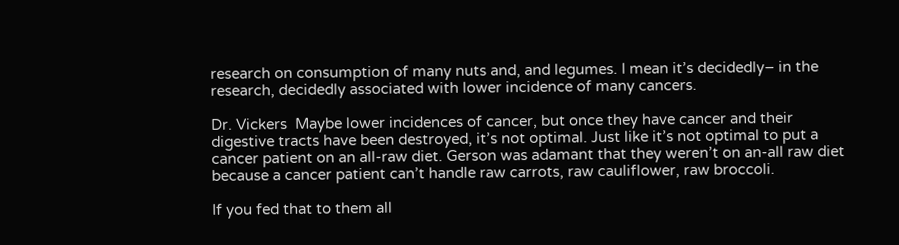research on consumption of many nuts and, and legumes. I mean it’s decidedly– in the research, decidedly associated with lower incidence of many cancers.

Dr. Vickers  Maybe lower incidences of cancer, but once they have cancer and their digestive tracts have been destroyed, it’s not optimal. Just like it’s not optimal to put a cancer patient on an all-raw diet. Gerson was adamant that they weren’t on an-all raw diet because a cancer patient can’t handle raw carrots, raw cauliflower, raw broccoli.

If you fed that to them all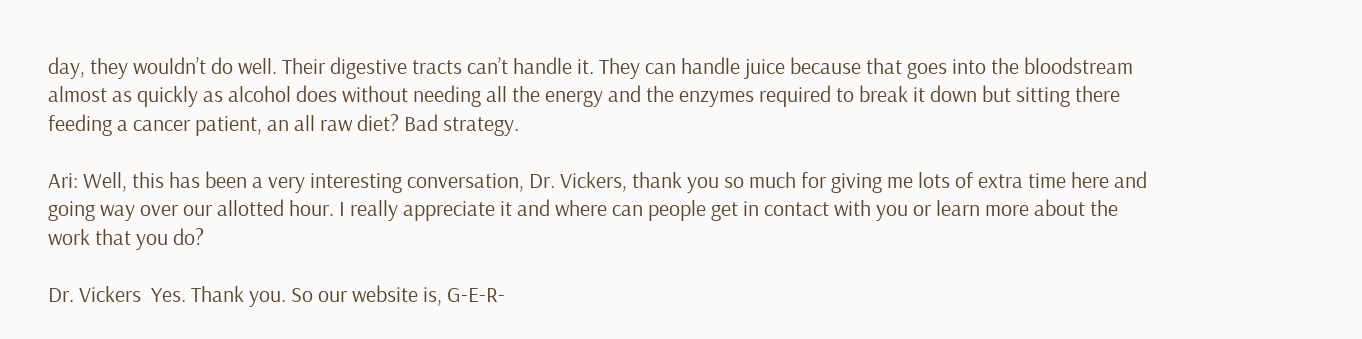day, they wouldn’t do well. Their digestive tracts can’t handle it. They can handle juice because that goes into the bloodstream almost as quickly as alcohol does without needing all the energy and the enzymes required to break it down but sitting there feeding a cancer patient, an all raw diet? Bad strategy.

Ari: Well, this has been a very interesting conversation, Dr. Vickers, thank you so much for giving me lots of extra time here and going way over our allotted hour. I really appreciate it and where can people get in contact with you or learn more about the work that you do?

Dr. Vickers  Yes. Thank you. So our website is, G-E-R-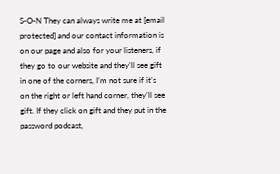S-O-N They can always write me at [email protected] and our contact information is on our page and also for your listeners, if they go to our website and they’ll see gift in one of the corners, I’m not sure if it’s on the right or left hand corner, they’ll see gift. If they click on gift and they put in the password podcast,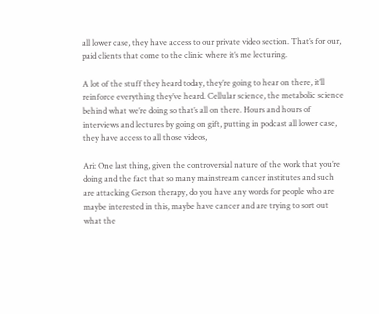all lower case, they have access to our private video section. That’s for our, paid clients that come to the clinic where it’s me lecturing.

A lot of the stuff they heard today, they’re going to hear on there, it’ll reinforce everything they’ve heard. Cellular science, the metabolic science behind what we’re doing so that’s all on there. Hours and hours of interviews and lectures by going on gift, putting in podcast all lower case, they have access to all those videos,

Ari: One last thing, given the controversial nature of the work that you’re doing and the fact that so many mainstream cancer institutes and such are attacking Gerson therapy, do you have any words for people who are maybe interested in this, maybe have cancer and are trying to sort out what the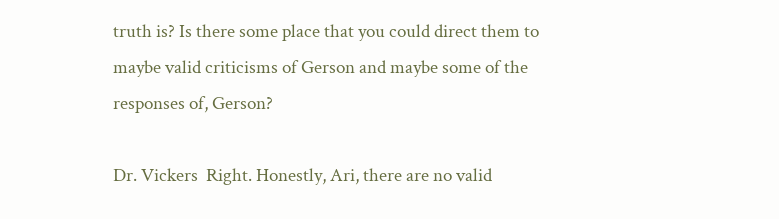truth is? Is there some place that you could direct them to maybe valid criticisms of Gerson and maybe some of the responses of, Gerson?

Dr. Vickers  Right. Honestly, Ari, there are no valid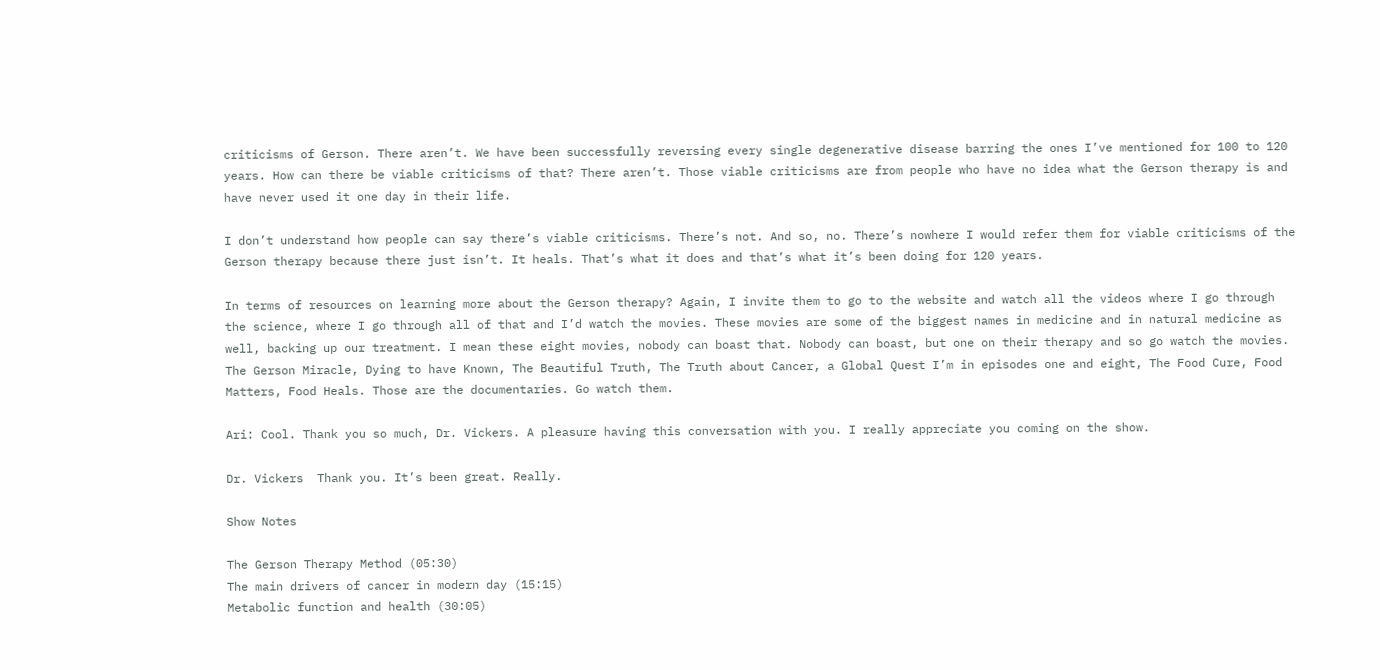criticisms of Gerson. There aren’t. We have been successfully reversing every single degenerative disease barring the ones I’ve mentioned for 100 to 120 years. How can there be viable criticisms of that? There aren’t. Those viable criticisms are from people who have no idea what the Gerson therapy is and have never used it one day in their life.

I don’t understand how people can say there’s viable criticisms. There’s not. And so, no. There’s nowhere I would refer them for viable criticisms of the Gerson therapy because there just isn’t. It heals. That’s what it does and that’s what it’s been doing for 120 years.

In terms of resources on learning more about the Gerson therapy? Again, I invite them to go to the website and watch all the videos where I go through the science, where I go through all of that and I’d watch the movies. These movies are some of the biggest names in medicine and in natural medicine as well, backing up our treatment. I mean these eight movies, nobody can boast that. Nobody can boast, but one on their therapy and so go watch the movies. The Gerson Miracle, Dying to have Known, The Beautiful Truth, The Truth about Cancer, a Global Quest I’m in episodes one and eight, The Food Cure, Food Matters, Food Heals. Those are the documentaries. Go watch them.

Ari: Cool. Thank you so much, Dr. Vickers. A pleasure having this conversation with you. I really appreciate you coming on the show.

Dr. Vickers  Thank you. It’s been great. Really.

Show Notes

The Gerson Therapy Method (05:30)
The main drivers of cancer in modern day (15:15)
Metabolic function and health (30:05)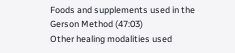Foods and supplements used in the Gerson Method (47:03)
Other healing modalities used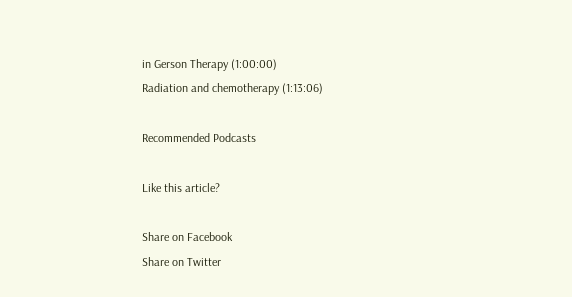in Gerson Therapy (1:00:00)
Radiation and chemotherapy (1:13:06)

Recommended Podcasts

Like this article?

Share on Facebook
Share on Twitter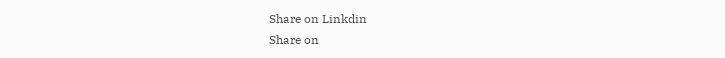Share on Linkdin
Share on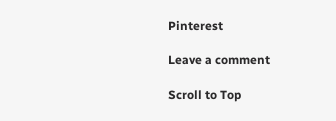Pinterest

Leave a comment

Scroll to Top